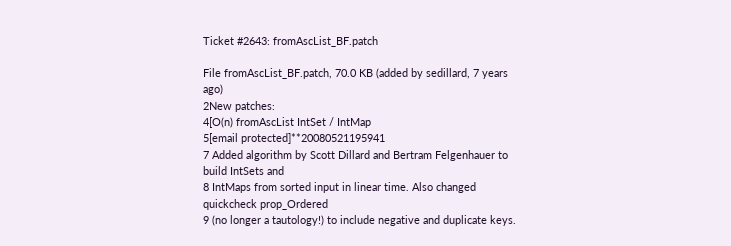Ticket #2643: fromAscList_BF.patch

File fromAscList_BF.patch, 70.0 KB (added by sedillard, 7 years ago)
2New patches:
4[O(n) fromAscList IntSet / IntMap
5[email protected]**20080521195941
7 Added algorithm by Scott Dillard and Bertram Felgenhauer to build IntSets and
8 IntMaps from sorted input in linear time. Also changed quickcheck prop_Ordered
9 (no longer a tautology!) to include negative and duplicate keys.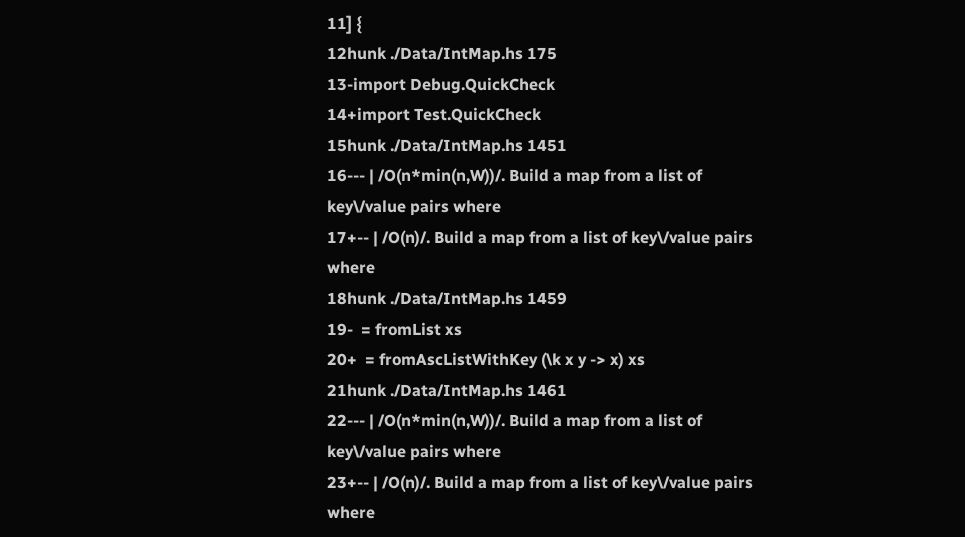11] {
12hunk ./Data/IntMap.hs 175
13-import Debug.QuickCheck
14+import Test.QuickCheck
15hunk ./Data/IntMap.hs 1451
16--- | /O(n*min(n,W))/. Build a map from a list of key\/value pairs where
17+-- | /O(n)/. Build a map from a list of key\/value pairs where
18hunk ./Data/IntMap.hs 1459
19-  = fromList xs
20+  = fromAscListWithKey (\k x y -> x) xs
21hunk ./Data/IntMap.hs 1461
22--- | /O(n*min(n,W))/. Build a map from a list of key\/value pairs where
23+-- | /O(n)/. Build a map from a list of key\/value pairs where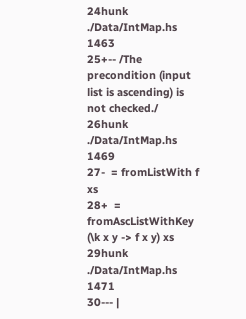24hunk ./Data/IntMap.hs 1463
25+-- /The precondition (input list is ascending) is not checked./
26hunk ./Data/IntMap.hs 1469
27-  = fromListWith f xs
28+  = fromAscListWithKey (\k x y -> f x y) xs
29hunk ./Data/IntMap.hs 1471
30--- |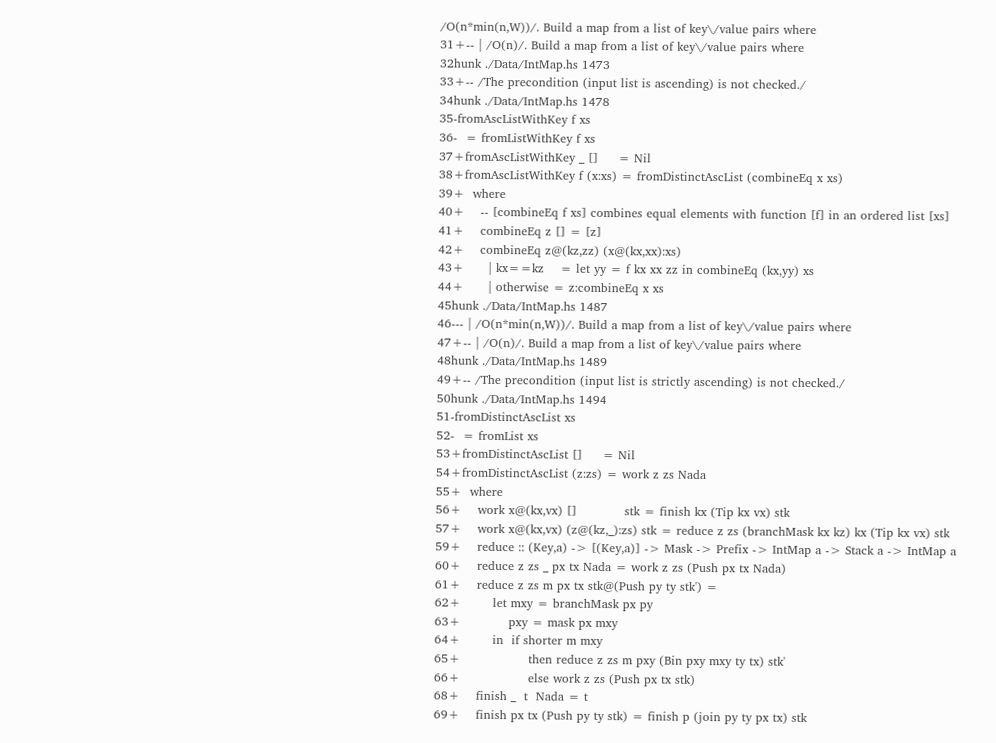/O(n*min(n,W))/. Build a map from a list of key\/value pairs where
31+-- | /O(n)/. Build a map from a list of key\/value pairs where
32hunk ./Data/IntMap.hs 1473
33+-- /The precondition (input list is ascending) is not checked./
34hunk ./Data/IntMap.hs 1478
35-fromAscListWithKey f xs
36-  = fromListWithKey f xs
37+fromAscListWithKey _ []     = Nil
38+fromAscListWithKey f (x:xs) = fromDistinctAscList (combineEq x xs)
39+  where
40+    -- [combineEq f xs] combines equal elements with function [f] in an ordered list [xs]
41+    combineEq z [] = [z]
42+    combineEq z@(kz,zz) (x@(kx,xx):xs)
43+      | kx==kz    = let yy = f kx xx zz in combineEq (kx,yy) xs
44+      | otherwise = z:combineEq x xs
45hunk ./Data/IntMap.hs 1487
46--- | /O(n*min(n,W))/. Build a map from a list of key\/value pairs where
47+-- | /O(n)/. Build a map from a list of key\/value pairs where
48hunk ./Data/IntMap.hs 1489
49+-- /The precondition (input list is strictly ascending) is not checked./
50hunk ./Data/IntMap.hs 1494
51-fromDistinctAscList xs
52-  = fromList xs
53+fromDistinctAscList []     = Nil
54+fromDistinctAscList (z:zs) = work z zs Nada
55+  where
56+    work x@(kx,vx) []            stk = finish kx (Tip kx vx) stk
57+    work x@(kx,vx) (z@(kz,_):zs) stk = reduce z zs (branchMask kx kz) kx (Tip kx vx) stk
59+    reduce :: (Key,a) -> [(Key,a)] -> Mask -> Prefix -> IntMap a -> Stack a -> IntMap a
60+    reduce z zs _ px tx Nada = work z zs (Push px tx Nada)
61+    reduce z zs m px tx stk@(Push py ty stk') =
62+        let mxy = branchMask px py
63+            pxy = mask px mxy
64+        in  if shorter m mxy
65+                 then reduce z zs m pxy (Bin pxy mxy ty tx) stk'
66+                 else work z zs (Push px tx stk)
68+    finish _  t  Nada = t
69+    finish px tx (Push py ty stk) = finish p (join py ty px tx) stk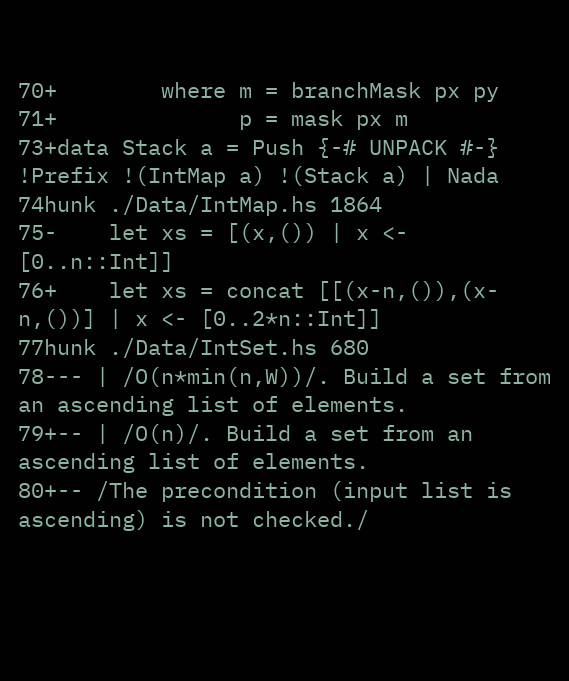70+        where m = branchMask px py
71+              p = mask px m
73+data Stack a = Push {-# UNPACK #-} !Prefix !(IntMap a) !(Stack a) | Nada
74hunk ./Data/IntMap.hs 1864
75-    let xs = [(x,()) | x <- [0..n::Int]]
76+    let xs = concat [[(x-n,()),(x-n,())] | x <- [0..2*n::Int]]
77hunk ./Data/IntSet.hs 680
78--- | /O(n*min(n,W))/. Build a set from an ascending list of elements.
79+-- | /O(n)/. Build a set from an ascending list of elements.
80+-- /The precondition (input list is ascending) is not checked./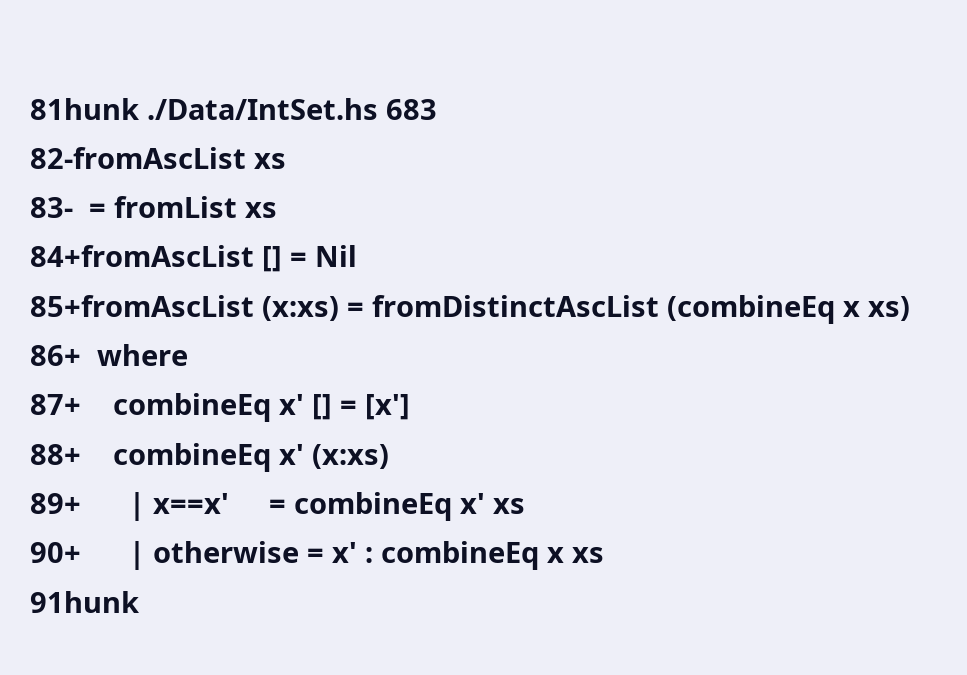81hunk ./Data/IntSet.hs 683
82-fromAscList xs
83-  = fromList xs
84+fromAscList [] = Nil
85+fromAscList (x:xs) = fromDistinctAscList (combineEq x xs)
86+  where
87+    combineEq x' [] = [x']
88+    combineEq x' (x:xs)
89+      | x==x'     = combineEq x' xs
90+      | otherwise = x' : combineEq x xs
91hunk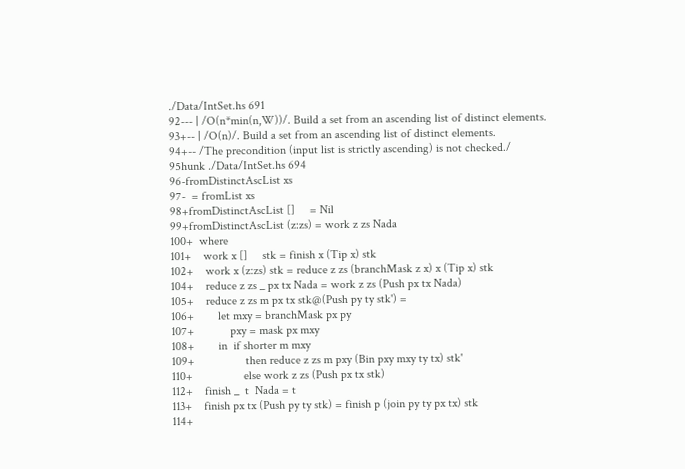./Data/IntSet.hs 691
92--- | /O(n*min(n,W))/. Build a set from an ascending list of distinct elements.
93+-- | /O(n)/. Build a set from an ascending list of distinct elements.
94+-- /The precondition (input list is strictly ascending) is not checked./
95hunk ./Data/IntSet.hs 694
96-fromDistinctAscList xs
97-  = fromList xs
98+fromDistinctAscList []     = Nil
99+fromDistinctAscList (z:zs) = work z zs Nada
100+  where
101+    work x []     stk = finish x (Tip x) stk
102+    work x (z:zs) stk = reduce z zs (branchMask z x) x (Tip x) stk
104+    reduce z zs _ px tx Nada = work z zs (Push px tx Nada)
105+    reduce z zs m px tx stk@(Push py ty stk') =
106+        let mxy = branchMask px py
107+            pxy = mask px mxy
108+        in  if shorter m mxy
109+                 then reduce z zs m pxy (Bin pxy mxy ty tx) stk'
110+                 else work z zs (Push px tx stk)
112+    finish _  t  Nada = t
113+    finish px tx (Push py ty stk) = finish p (join py ty px tx) stk
114+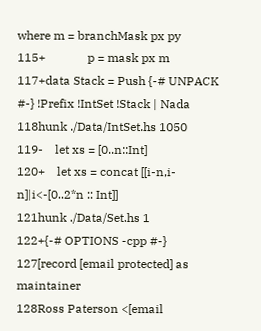where m = branchMask px py
115+              p = mask px m
117+data Stack = Push {-# UNPACK #-} !Prefix !IntSet !Stack | Nada
118hunk ./Data/IntSet.hs 1050
119-    let xs = [0..n::Int]
120+    let xs = concat [[i-n,i-n]|i<-[0..2*n :: Int]]
121hunk ./Data/Set.hs 1
122+{-# OPTIONS -cpp #-}
127[record [email protected] as maintainer
128Ross Paterson <[email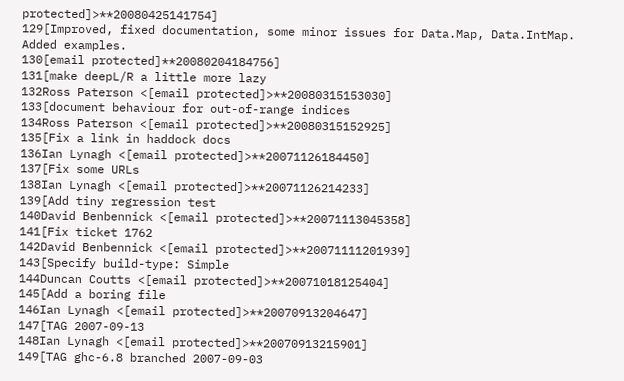protected]>**20080425141754]
129[Improved, fixed documentation, some minor issues for Data.Map, Data.IntMap. Added examples.
130[email protected]**20080204184756]
131[make deepL/R a little more lazy
132Ross Paterson <[email protected]>**20080315153030]
133[document behaviour for out-of-range indices
134Ross Paterson <[email protected]>**20080315152925]
135[Fix a link in haddock docs
136Ian Lynagh <[email protected]>**20071126184450]
137[Fix some URLs
138Ian Lynagh <[email protected]>**20071126214233]
139[Add tiny regression test
140David Benbennick <[email protected]>**20071113045358]
141[Fix ticket 1762
142David Benbennick <[email protected]>**20071111201939]
143[Specify build-type: Simple
144Duncan Coutts <[email protected]>**20071018125404]
145[Add a boring file
146Ian Lynagh <[email protected]>**20070913204647]
147[TAG 2007-09-13
148Ian Lynagh <[email protected]>**20070913215901]
149[TAG ghc-6.8 branched 2007-09-03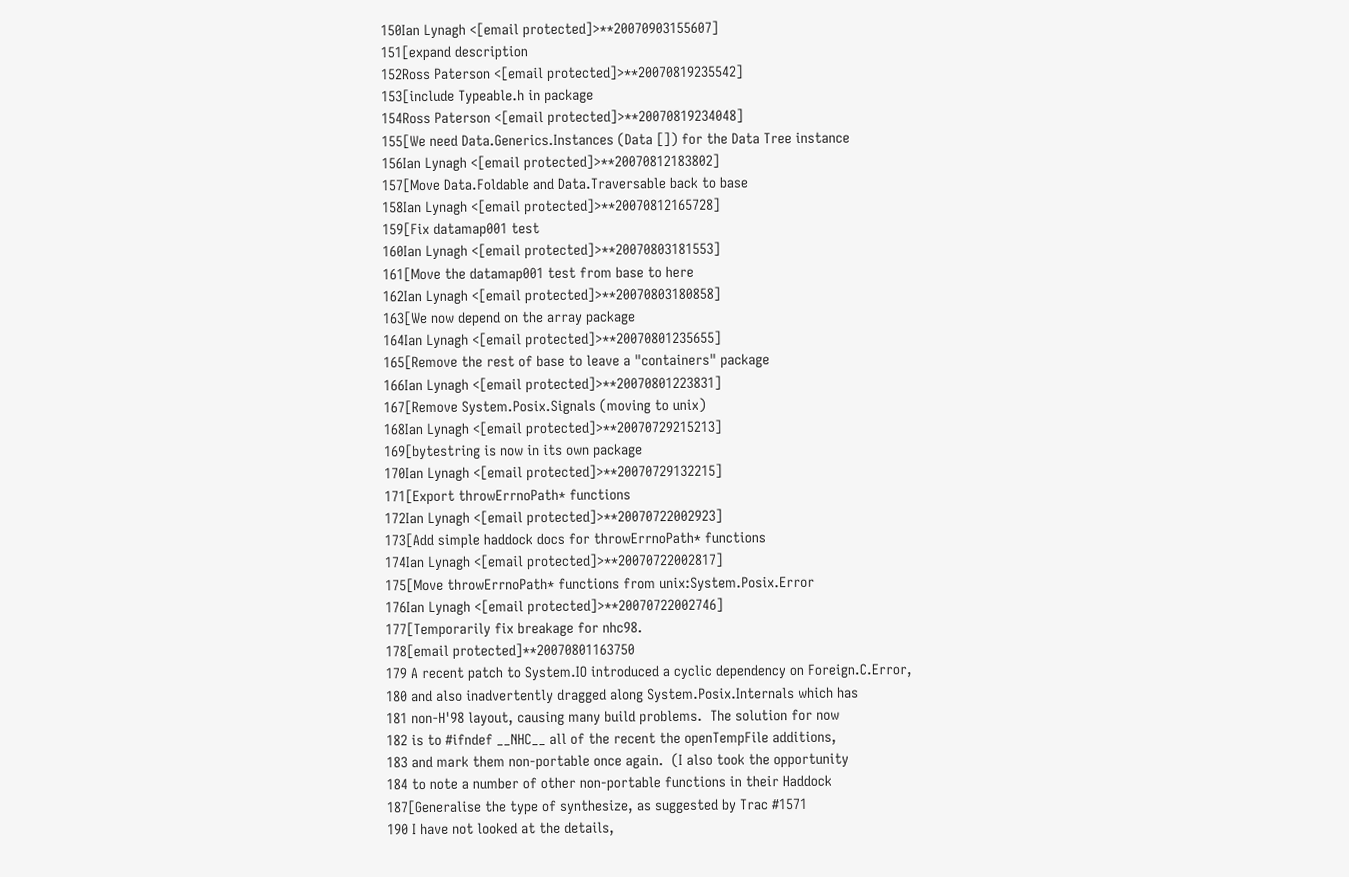150Ian Lynagh <[email protected]>**20070903155607]
151[expand description
152Ross Paterson <[email protected]>**20070819235542]
153[include Typeable.h in package
154Ross Paterson <[email protected]>**20070819234048]
155[We need Data.Generics.Instances (Data []) for the Data Tree instance
156Ian Lynagh <[email protected]>**20070812183802]
157[Move Data.Foldable and Data.Traversable back to base
158Ian Lynagh <[email protected]>**20070812165728]
159[Fix datamap001 test
160Ian Lynagh <[email protected]>**20070803181553]
161[Move the datamap001 test from base to here
162Ian Lynagh <[email protected]>**20070803180858]
163[We now depend on the array package
164Ian Lynagh <[email protected]>**20070801235655]
165[Remove the rest of base to leave a "containers" package
166Ian Lynagh <[email protected]>**20070801223831]
167[Remove System.Posix.Signals (moving to unix)
168Ian Lynagh <[email protected]>**20070729215213]
169[bytestring is now in its own package
170Ian Lynagh <[email protected]>**20070729132215]
171[Export throwErrnoPath* functions
172Ian Lynagh <[email protected]>**20070722002923]
173[Add simple haddock docs for throwErrnoPath* functions
174Ian Lynagh <[email protected]>**20070722002817]
175[Move throwErrnoPath* functions from unix:System.Posix.Error
176Ian Lynagh <[email protected]>**20070722002746]
177[Temporarily fix breakage for nhc98.
178[email protected]**20070801163750
179 A recent patch to System.IO introduced a cyclic dependency on Foreign.C.Error,
180 and also inadvertently dragged along System.Posix.Internals which has
181 non-H'98 layout, causing many build problems.  The solution for now
182 is to #ifndef __NHC__ all of the recent the openTempFile additions,
183 and mark them non-portable once again.  (I also took the opportunity
184 to note a number of other non-portable functions in their Haddock
187[Generalise the type of synthesize, as suggested by Trac #1571
190 I have not looked at the details,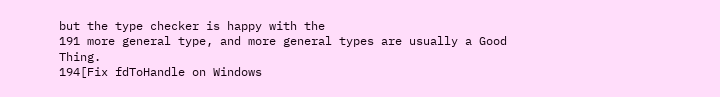but the type checker is happy with the
191 more general type, and more general types are usually a Good Thing.
194[Fix fdToHandle on Windows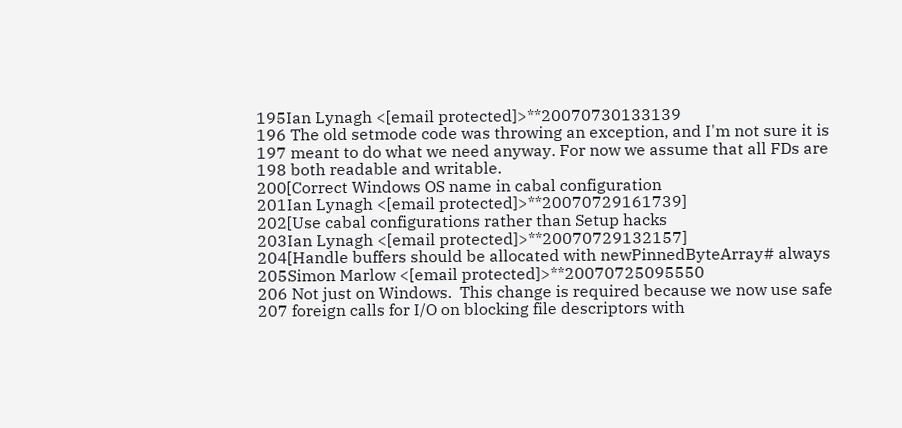195Ian Lynagh <[email protected]>**20070730133139
196 The old setmode code was throwing an exception, and I'm not sure it is
197 meant to do what we need anyway. For now we assume that all FDs are
198 both readable and writable.
200[Correct Windows OS name in cabal configuration
201Ian Lynagh <[email protected]>**20070729161739]
202[Use cabal configurations rather than Setup hacks
203Ian Lynagh <[email protected]>**20070729132157]
204[Handle buffers should be allocated with newPinnedByteArray# always
205Simon Marlow <[email protected]>**20070725095550
206 Not just on Windows.  This change is required because we now use safe
207 foreign calls for I/O on blocking file descriptors with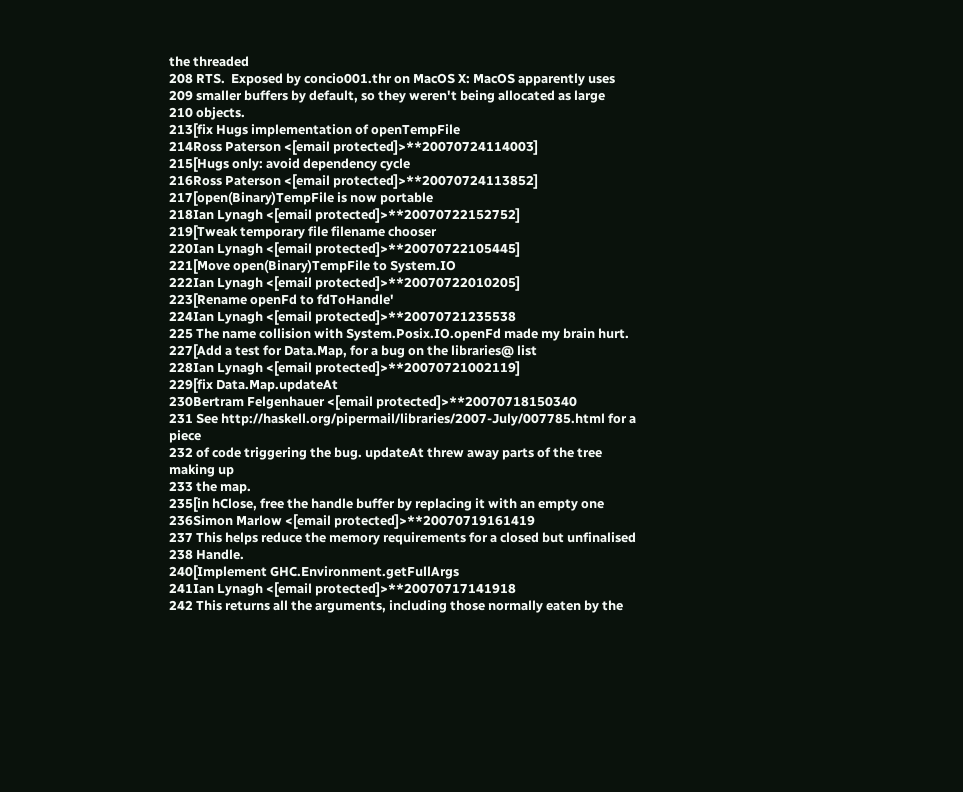the threaded
208 RTS.  Exposed by concio001.thr on MacOS X: MacOS apparently uses
209 smaller buffers by default, so they weren't being allocated as large
210 objects.
213[fix Hugs implementation of openTempFile
214Ross Paterson <[email protected]>**20070724114003]
215[Hugs only: avoid dependency cycle
216Ross Paterson <[email protected]>**20070724113852]
217[open(Binary)TempFile is now portable
218Ian Lynagh <[email protected]>**20070722152752]
219[Tweak temporary file filename chooser
220Ian Lynagh <[email protected]>**20070722105445]
221[Move open(Binary)TempFile to System.IO
222Ian Lynagh <[email protected]>**20070722010205]
223[Rename openFd to fdToHandle'
224Ian Lynagh <[email protected]>**20070721235538
225 The name collision with System.Posix.IO.openFd made my brain hurt.
227[Add a test for Data.Map, for a bug on the libraries@ list
228Ian Lynagh <[email protected]>**20070721002119]
229[fix Data.Map.updateAt
230Bertram Felgenhauer <[email protected]>**20070718150340
231 See http://haskell.org/pipermail/libraries/2007-July/007785.html for a piece
232 of code triggering the bug. updateAt threw away parts of the tree making up
233 the map.
235[in hClose, free the handle buffer by replacing it with an empty one
236Simon Marlow <[email protected]>**20070719161419
237 This helps reduce the memory requirements for a closed but unfinalised
238 Handle.
240[Implement GHC.Environment.getFullArgs
241Ian Lynagh <[email protected]>**20070717141918
242 This returns all the arguments, including those normally eaten by the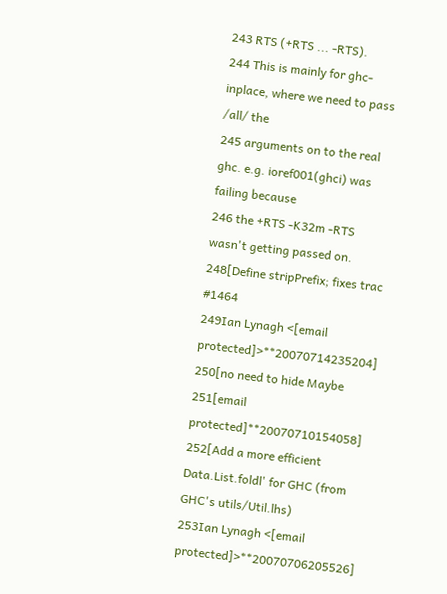243 RTS (+RTS ... -RTS).
244 This is mainly for ghc-inplace, where we need to pass /all/ the
245 arguments on to the real ghc. e.g. ioref001(ghci) was failing because
246 the +RTS -K32m -RTS wasn't getting passed on.
248[Define stripPrefix; fixes trac #1464
249Ian Lynagh <[email protected]>**20070714235204]
250[no need to hide Maybe
251[email protected]**20070710154058]
252[Add a more efficient Data.List.foldl' for GHC (from GHC's utils/Util.lhs)
253Ian Lynagh <[email protected]>**20070706205526]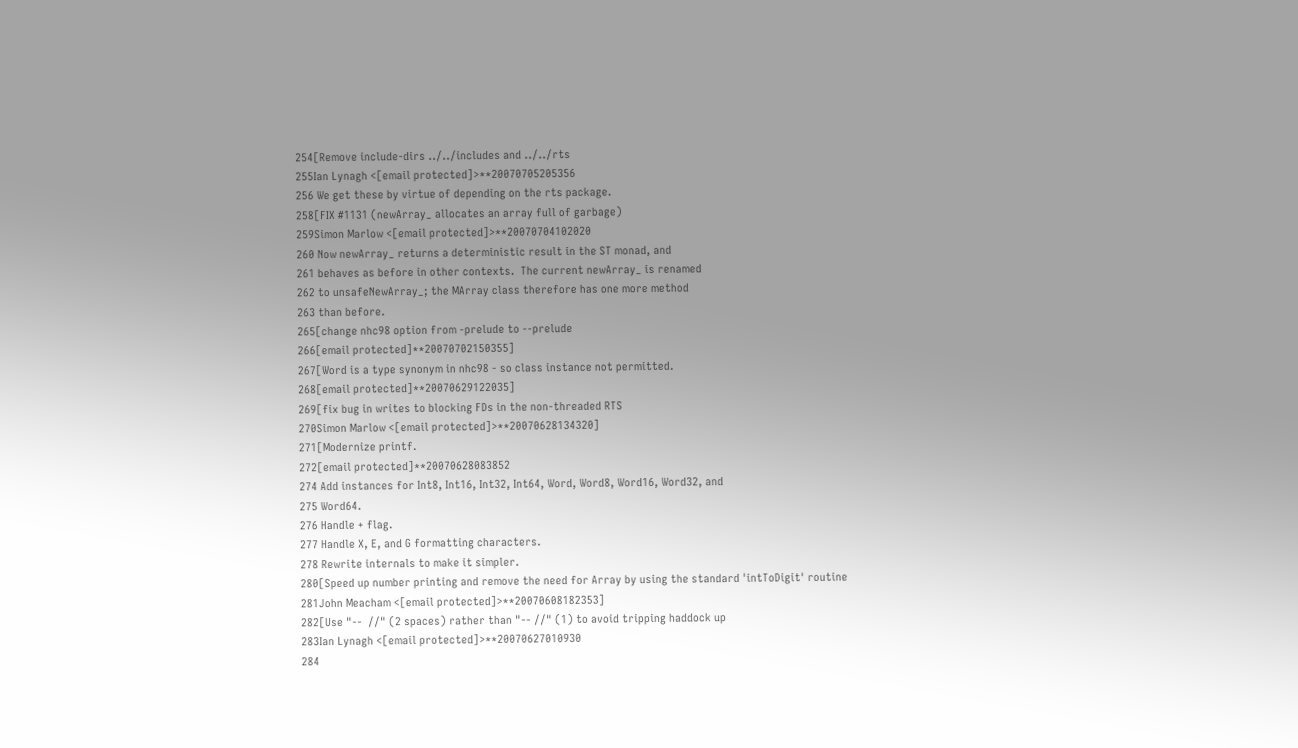254[Remove include-dirs ../../includes and ../../rts
255Ian Lynagh <[email protected]>**20070705205356
256 We get these by virtue of depending on the rts package.
258[FIX #1131 (newArray_ allocates an array full of garbage)
259Simon Marlow <[email protected]>**20070704102020
260 Now newArray_ returns a deterministic result in the ST monad, and
261 behaves as before in other contexts.  The current newArray_ is renamed
262 to unsafeNewArray_; the MArray class therefore has one more method
263 than before.
265[change nhc98 option from -prelude to --prelude
266[email protected]**20070702150355]
267[Word is a type synonym in nhc98 - so class instance not permitted.
268[email protected]**20070629122035]
269[fix bug in writes to blocking FDs in the non-threaded RTS
270Simon Marlow <[email protected]>**20070628134320]
271[Modernize printf.
272[email protected]**20070628083852
274 Add instances for Int8, Int16, Int32, Int64, Word, Word8, Word16, Word32, and
275 Word64.
276 Handle + flag.
277 Handle X, E, and G formatting characters.
278 Rewrite internals to make it simpler.
280[Speed up number printing and remove the need for Array by using the standard 'intToDigit' routine
281John Meacham <[email protected]>**20070608182353]
282[Use "--  //" (2 spaces) rather than "-- //" (1) to avoid tripping haddock up
283Ian Lynagh <[email protected]>**20070627010930
284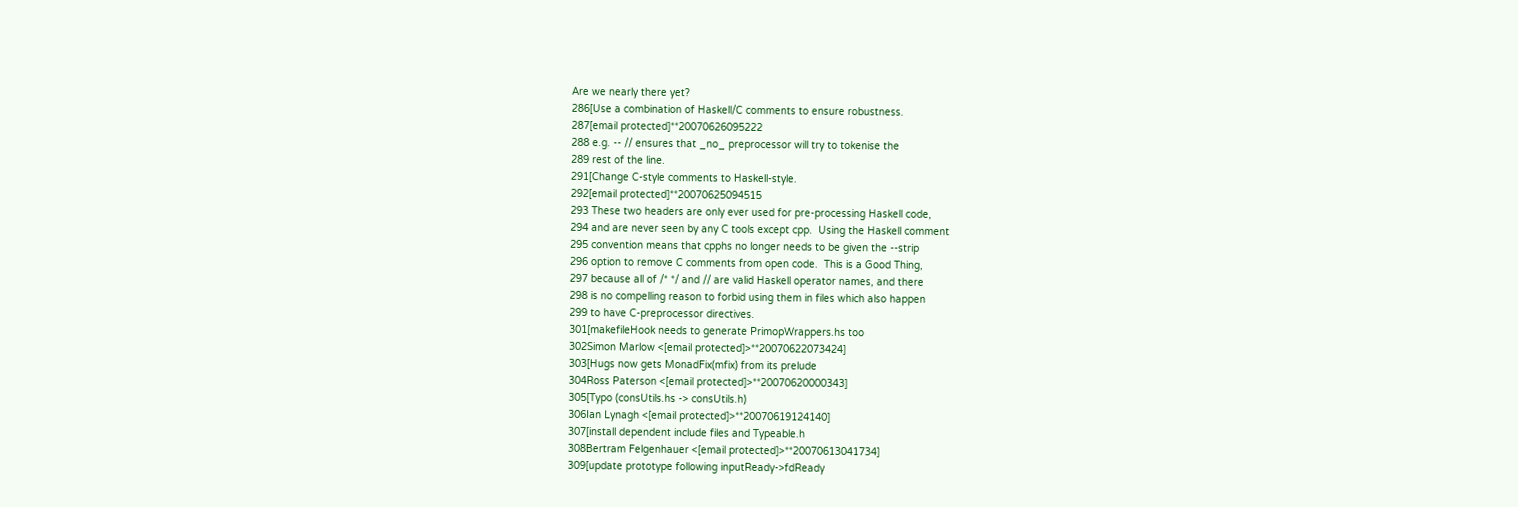Are we nearly there yet?
286[Use a combination of Haskell/C comments to ensure robustness.
287[email protected]**20070626095222
288 e.g. -- // ensures that _no_ preprocessor will try to tokenise the
289 rest of the line.
291[Change C-style comments to Haskell-style.
292[email protected]**20070625094515
293 These two headers are only ever used for pre-processing Haskell code,
294 and are never seen by any C tools except cpp.  Using the Haskell comment
295 convention means that cpphs no longer needs to be given the --strip
296 option to remove C comments from open code.  This is a Good Thing,
297 because all of /* */ and // are valid Haskell operator names, and there
298 is no compelling reason to forbid using them in files which also happen
299 to have C-preprocessor directives.
301[makefileHook needs to generate PrimopWrappers.hs too
302Simon Marlow <[email protected]>**20070622073424]
303[Hugs now gets MonadFix(mfix) from its prelude
304Ross Paterson <[email protected]>**20070620000343]
305[Typo (consUtils.hs -> consUtils.h)
306Ian Lynagh <[email protected]>**20070619124140]
307[install dependent include files and Typeable.h
308Bertram Felgenhauer <[email protected]>**20070613041734]
309[update prototype following inputReady->fdReady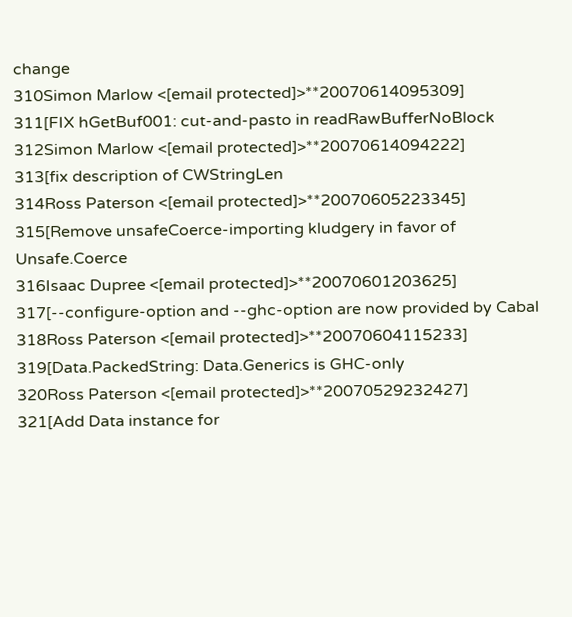change
310Simon Marlow <[email protected]>**20070614095309]
311[FIX hGetBuf001: cut-and-pasto in readRawBufferNoBlock
312Simon Marlow <[email protected]>**20070614094222]
313[fix description of CWStringLen
314Ross Paterson <[email protected]>**20070605223345]
315[Remove unsafeCoerce-importing kludgery in favor of Unsafe.Coerce
316Isaac Dupree <[email protected]>**20070601203625]
317[--configure-option and --ghc-option are now provided by Cabal
318Ross Paterson <[email protected]>**20070604115233]
319[Data.PackedString: Data.Generics is GHC-only
320Ross Paterson <[email protected]>**20070529232427]
321[Add Data instance for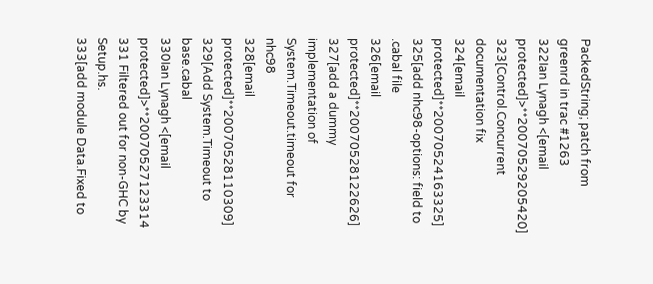PackedString; patch from greenrd in trac #1263
322Ian Lynagh <[email protected]>**20070529205420]
323[Control.Concurrent documentation fix
324[email protected]**20070524163325]
325[add nhc98-options: field to .cabal file
326[email protected]**20070528122626]
327[add a dummy implementation of System.Timeout.timeout for nhc98
328[email protected]**20070528110309]
329[Add System.Timeout to base.cabal
330Ian Lynagh <[email protected]>**20070527123314
331 Filtered out for non-GHC by Setup.hs.
333[add module Data.Fixed to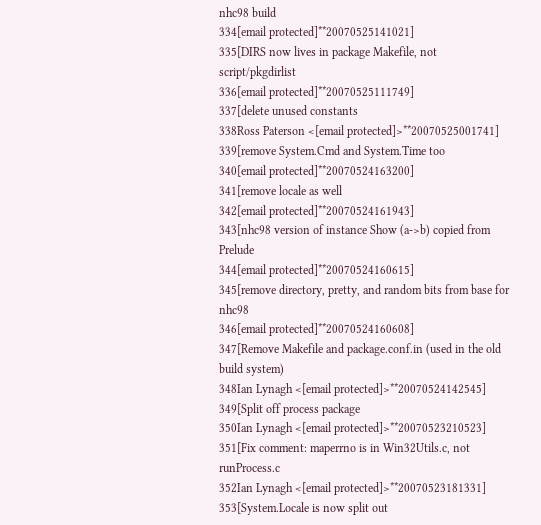nhc98 build
334[email protected]**20070525141021]
335[DIRS now lives in package Makefile, not script/pkgdirlist
336[email protected]**20070525111749]
337[delete unused constants
338Ross Paterson <[email protected]>**20070525001741]
339[remove System.Cmd and System.Time too
340[email protected]**20070524163200]
341[remove locale as well
342[email protected]**20070524161943]
343[nhc98 version of instance Show (a->b) copied from Prelude
344[email protected]**20070524160615]
345[remove directory, pretty, and random bits from base for nhc98
346[email protected]**20070524160608]
347[Remove Makefile and package.conf.in (used in the old build system)
348Ian Lynagh <[email protected]>**20070524142545]
349[Split off process package
350Ian Lynagh <[email protected]>**20070523210523]
351[Fix comment: maperrno is in Win32Utils.c, not runProcess.c
352Ian Lynagh <[email protected]>**20070523181331]
353[System.Locale is now split out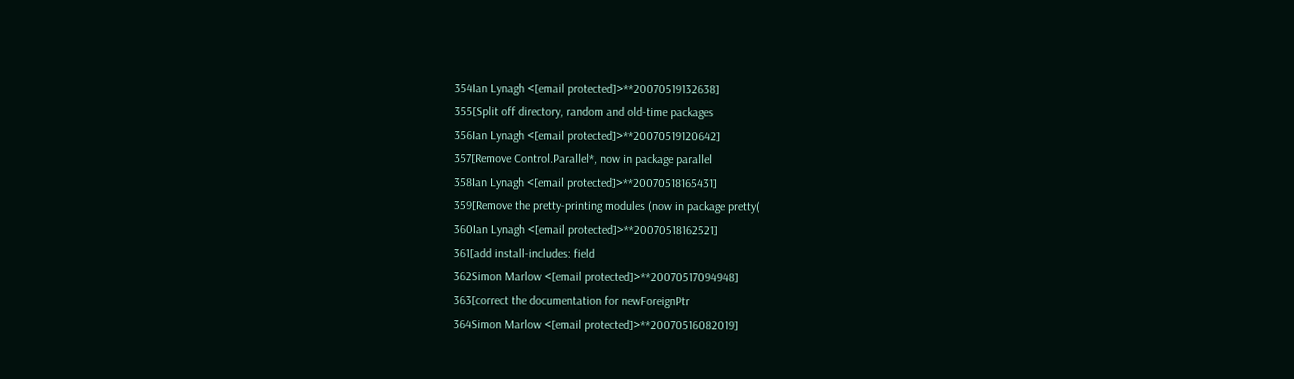354Ian Lynagh <[email protected]>**20070519132638]
355[Split off directory, random and old-time packages
356Ian Lynagh <[email protected]>**20070519120642]
357[Remove Control.Parallel*, now in package parallel
358Ian Lynagh <[email protected]>**20070518165431]
359[Remove the pretty-printing modules (now in package pretty(
360Ian Lynagh <[email protected]>**20070518162521]
361[add install-includes: field
362Simon Marlow <[email protected]>**20070517094948]
363[correct the documentation for newForeignPtr
364Simon Marlow <[email protected]>**20070516082019]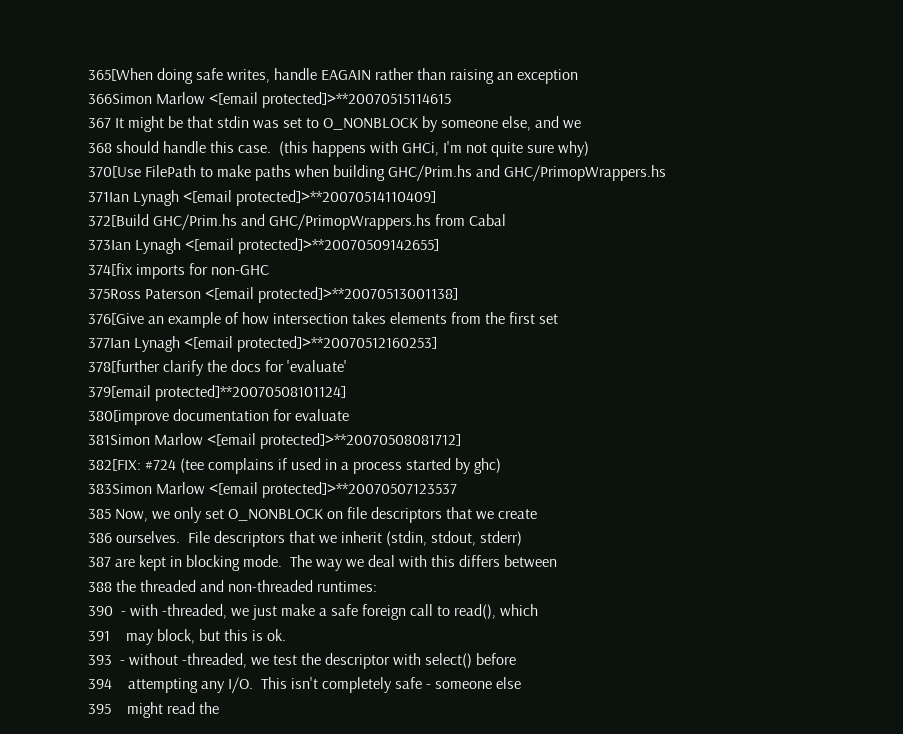365[When doing safe writes, handle EAGAIN rather than raising an exception
366Simon Marlow <[email protected]>**20070515114615
367 It might be that stdin was set to O_NONBLOCK by someone else, and we
368 should handle this case.  (this happens with GHCi, I'm not quite sure why)
370[Use FilePath to make paths when building GHC/Prim.hs and GHC/PrimopWrappers.hs
371Ian Lynagh <[email protected]>**20070514110409]
372[Build GHC/Prim.hs and GHC/PrimopWrappers.hs from Cabal
373Ian Lynagh <[email protected]>**20070509142655]
374[fix imports for non-GHC
375Ross Paterson <[email protected]>**20070513001138]
376[Give an example of how intersection takes elements from the first set
377Ian Lynagh <[email protected]>**20070512160253]
378[further clarify the docs for 'evaluate'
379[email protected]**20070508101124]
380[improve documentation for evaluate
381Simon Marlow <[email protected]>**20070508081712]
382[FIX: #724 (tee complains if used in a process started by ghc)
383Simon Marlow <[email protected]>**20070507123537
385 Now, we only set O_NONBLOCK on file descriptors that we create
386 ourselves.  File descriptors that we inherit (stdin, stdout, stderr)
387 are kept in blocking mode.  The way we deal with this differs between
388 the threaded and non-threaded runtimes:
390  - with -threaded, we just make a safe foreign call to read(), which
391    may block, but this is ok.
393  - without -threaded, we test the descriptor with select() before
394    attempting any I/O.  This isn't completely safe - someone else
395    might read the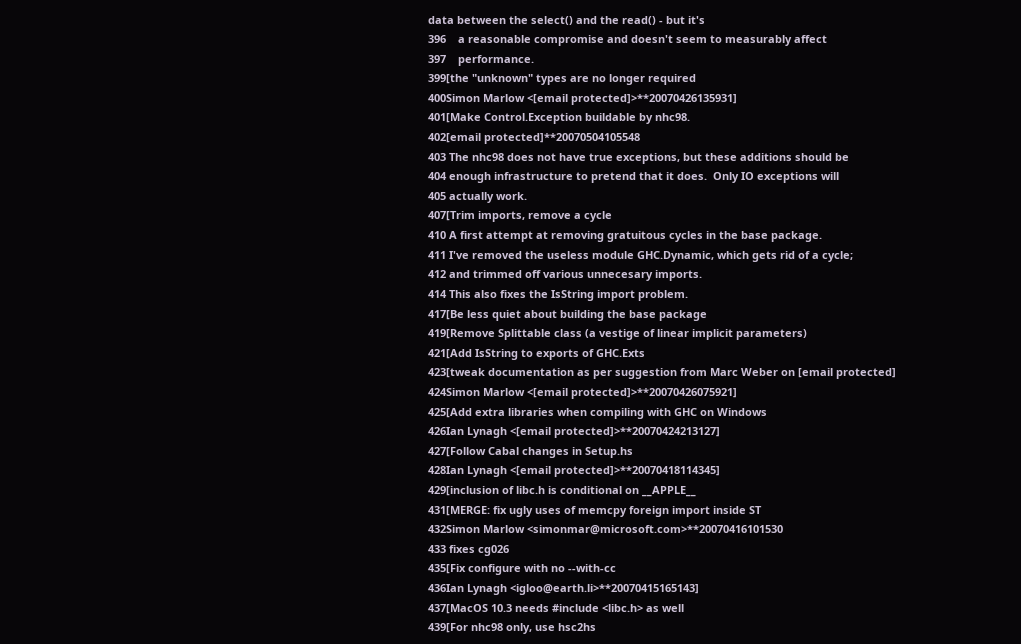data between the select() and the read() - but it's
396    a reasonable compromise and doesn't seem to measurably affect
397    performance.
399[the "unknown" types are no longer required
400Simon Marlow <[email protected]>**20070426135931]
401[Make Control.Exception buildable by nhc98.
402[email protected]**20070504105548
403 The nhc98 does not have true exceptions, but these additions should be
404 enough infrastructure to pretend that it does.  Only IO exceptions will
405 actually work.
407[Trim imports, remove a cycle
410 A first attempt at removing gratuitous cycles in the base package.
411 I've removed the useless module GHC.Dynamic, which gets rid of a cycle;
412 and trimmed off various unnecesary imports.
414 This also fixes the IsString import problem.
417[Be less quiet about building the base package
419[Remove Splittable class (a vestige of linear implicit parameters)
421[Add IsString to exports of GHC.Exts
423[tweak documentation as per suggestion from Marc Weber on [email protected]
424Simon Marlow <[email protected]>**20070426075921]
425[Add extra libraries when compiling with GHC on Windows
426Ian Lynagh <[email protected]>**20070424213127]
427[Follow Cabal changes in Setup.hs
428Ian Lynagh <[email protected]>**20070418114345]
429[inclusion of libc.h is conditional on __APPLE__
431[MERGE: fix ugly uses of memcpy foreign import inside ST
432Simon Marlow <simonmar@microsoft.com>**20070416101530
433 fixes cg026
435[Fix configure with no --with-cc
436Ian Lynagh <igloo@earth.li>**20070415165143]
437[MacOS 10.3 needs #include <libc.h> as well
439[For nhc98 only, use hsc2hs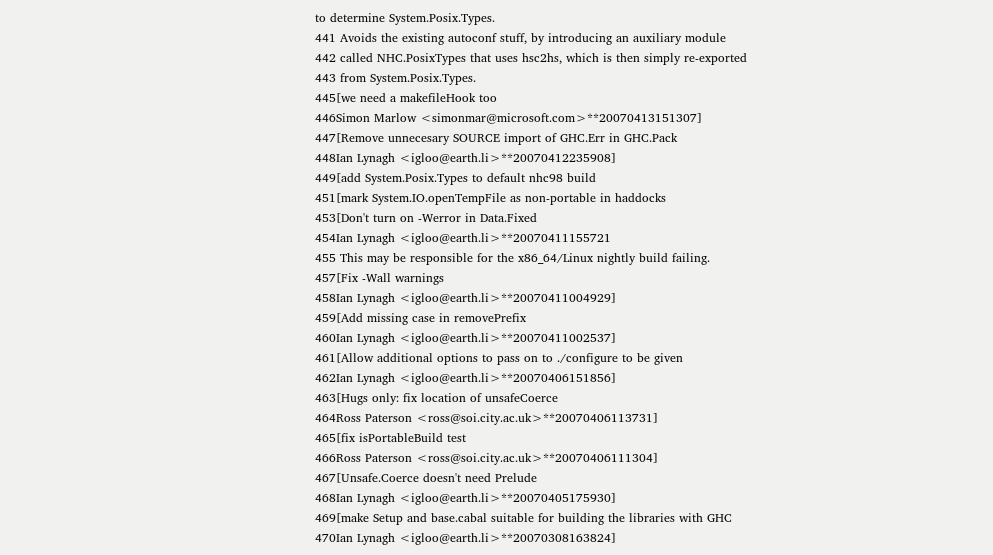to determine System.Posix.Types.
441 Avoids the existing autoconf stuff, by introducing an auxiliary module
442 called NHC.PosixTypes that uses hsc2hs, which is then simply re-exported
443 from System.Posix.Types.
445[we need a makefileHook too
446Simon Marlow <simonmar@microsoft.com>**20070413151307]
447[Remove unnecesary SOURCE import of GHC.Err in GHC.Pack
448Ian Lynagh <igloo@earth.li>**20070412235908]
449[add System.Posix.Types to default nhc98 build
451[mark System.IO.openTempFile as non-portable in haddocks
453[Don't turn on -Werror in Data.Fixed
454Ian Lynagh <igloo@earth.li>**20070411155721
455 This may be responsible for the x86_64/Linux nightly build failing.
457[Fix -Wall warnings
458Ian Lynagh <igloo@earth.li>**20070411004929]
459[Add missing case in removePrefix
460Ian Lynagh <igloo@earth.li>**20070411002537]
461[Allow additional options to pass on to ./configure to be given
462Ian Lynagh <igloo@earth.li>**20070406151856]
463[Hugs only: fix location of unsafeCoerce
464Ross Paterson <ross@soi.city.ac.uk>**20070406113731]
465[fix isPortableBuild test
466Ross Paterson <ross@soi.city.ac.uk>**20070406111304]
467[Unsafe.Coerce doesn't need Prelude
468Ian Lynagh <igloo@earth.li>**20070405175930]
469[make Setup and base.cabal suitable for building the libraries with GHC
470Ian Lynagh <igloo@earth.li>**20070308163824]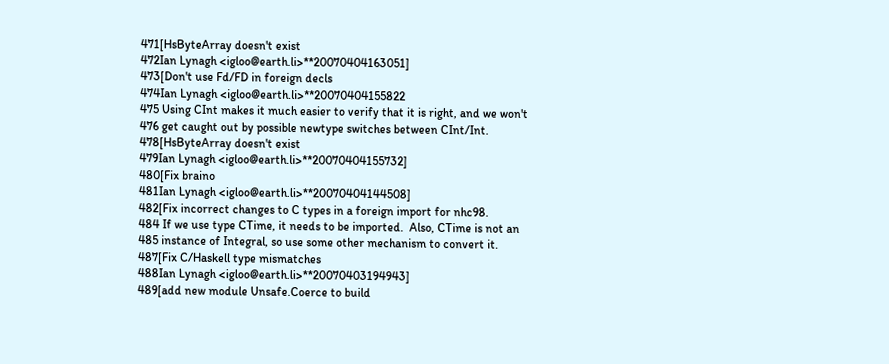471[HsByteArray doesn't exist
472Ian Lynagh <igloo@earth.li>**20070404163051]
473[Don't use Fd/FD in foreign decls
474Ian Lynagh <igloo@earth.li>**20070404155822
475 Using CInt makes it much easier to verify that it is right, and we won't
476 get caught out by possible newtype switches between CInt/Int.
478[HsByteArray doesn't exist
479Ian Lynagh <igloo@earth.li>**20070404155732]
480[Fix braino
481Ian Lynagh <igloo@earth.li>**20070404144508]
482[Fix incorrect changes to C types in a foreign import for nhc98.
484 If we use type CTime, it needs to be imported.  Also, CTime is not an
485 instance of Integral, so use some other mechanism to convert it.
487[Fix C/Haskell type mismatches
488Ian Lynagh <igloo@earth.li>**20070403194943]
489[add new module Unsafe.Coerce to build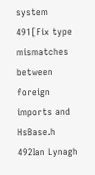system
491[Fix type mismatches between foreign imports and HsBase.h
492Ian Lynagh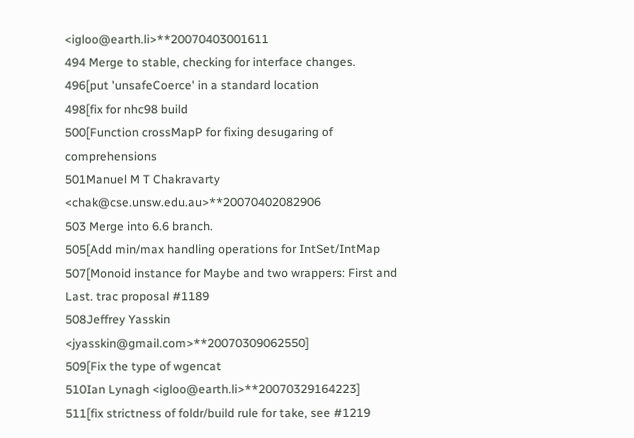<igloo@earth.li>**20070403001611
494 Merge to stable, checking for interface changes.
496[put 'unsafeCoerce' in a standard location
498[fix for nhc98 build
500[Function crossMapP for fixing desugaring of comprehensions
501Manuel M T Chakravarty <chak@cse.unsw.edu.au>**20070402082906
503 Merge into 6.6 branch.
505[Add min/max handling operations for IntSet/IntMap
507[Monoid instance for Maybe and two wrappers: First and Last. trac proposal #1189
508Jeffrey Yasskin <jyasskin@gmail.com>**20070309062550]
509[Fix the type of wgencat
510Ian Lynagh <igloo@earth.li>**20070329164223]
511[fix strictness of foldr/build rule for take, see #1219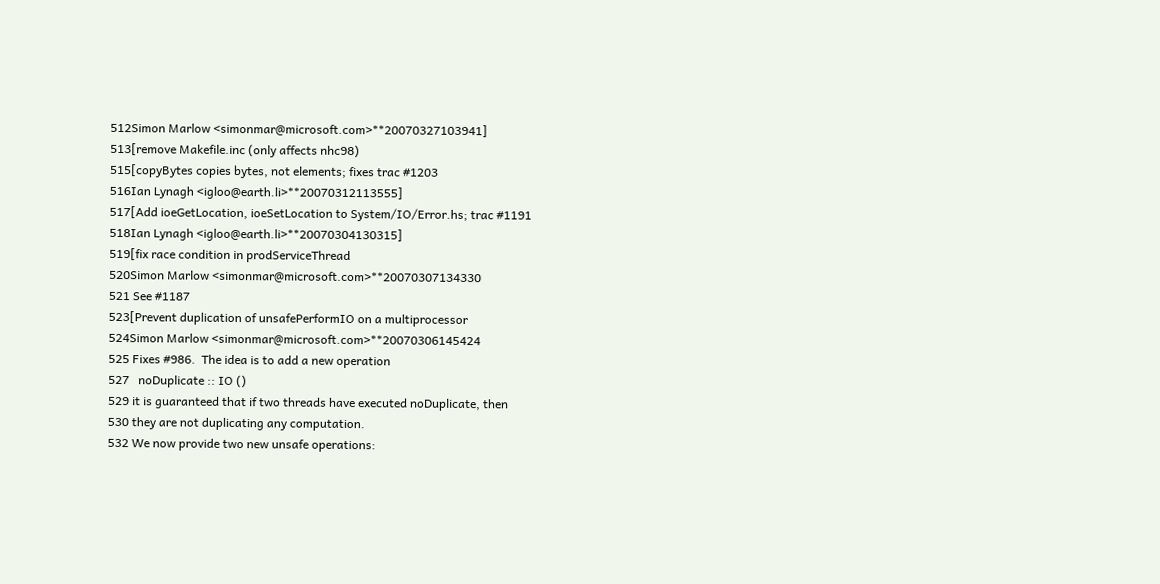512Simon Marlow <simonmar@microsoft.com>**20070327103941]
513[remove Makefile.inc (only affects nhc98)
515[copyBytes copies bytes, not elements; fixes trac #1203
516Ian Lynagh <igloo@earth.li>**20070312113555]
517[Add ioeGetLocation, ioeSetLocation to System/IO/Error.hs; trac #1191
518Ian Lynagh <igloo@earth.li>**20070304130315]
519[fix race condition in prodServiceThread
520Simon Marlow <simonmar@microsoft.com>**20070307134330
521 See #1187
523[Prevent duplication of unsafePerformIO on a multiprocessor
524Simon Marlow <simonmar@microsoft.com>**20070306145424
525 Fixes #986.  The idea is to add a new operation
527   noDuplicate :: IO ()
529 it is guaranteed that if two threads have executed noDuplicate, then
530 they are not duplicating any computation.
532 We now provide two new unsafe operations: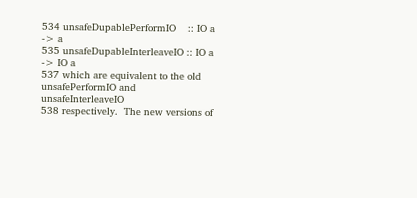534 unsafeDupablePerformIO    :: IO a -> a
535 unsafeDupableInterleaveIO :: IO a -> IO a
537 which are equivalent to the old unsafePerformIO and unsafeInterleaveIO
538 respectively.  The new versions of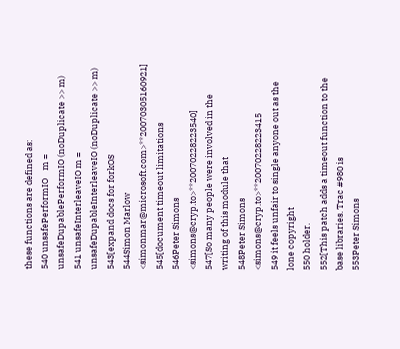these functions are defined as:
540 unsafePerformIO    m = unsafeDupablePerformIO (noDuplicate >> m)
541 unsafeInterleaveIO m = unsafeDupableInterleaveIO (noDuplicate >> m)
543[expand docs for forkOS
544Simon Marlow <simonmar@microsoft.com>**20070305160921]
545[document timeout limitations
546Peter Simons <simons@cryp.to>**20070228223540]
547[So many people were involved in the writing of this module that
548Peter Simons <simons@cryp.to>**20070228223415
549 it feels unfair to single anyone out as the lone copyright
550 holder.
552[This patch adds a timeout function to the base libraries. Trac #980 is
553Peter Simons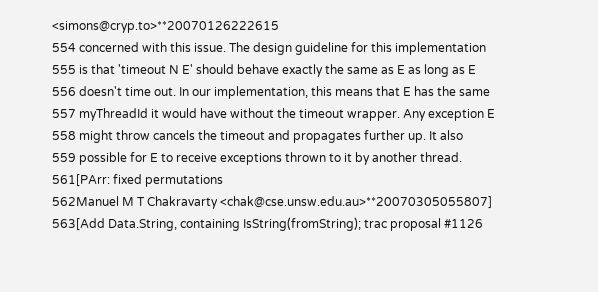<simons@cryp.to>**20070126222615
554 concerned with this issue. The design guideline for this implementation
555 is that 'timeout N E' should behave exactly the same as E as long as E
556 doesn't time out. In our implementation, this means that E has the same
557 myThreadId it would have without the timeout wrapper. Any exception E
558 might throw cancels the timeout and propagates further up. It also
559 possible for E to receive exceptions thrown to it by another thread.
561[PArr: fixed permutations
562Manuel M T Chakravarty <chak@cse.unsw.edu.au>**20070305055807]
563[Add Data.String, containing IsString(fromString); trac proposal #1126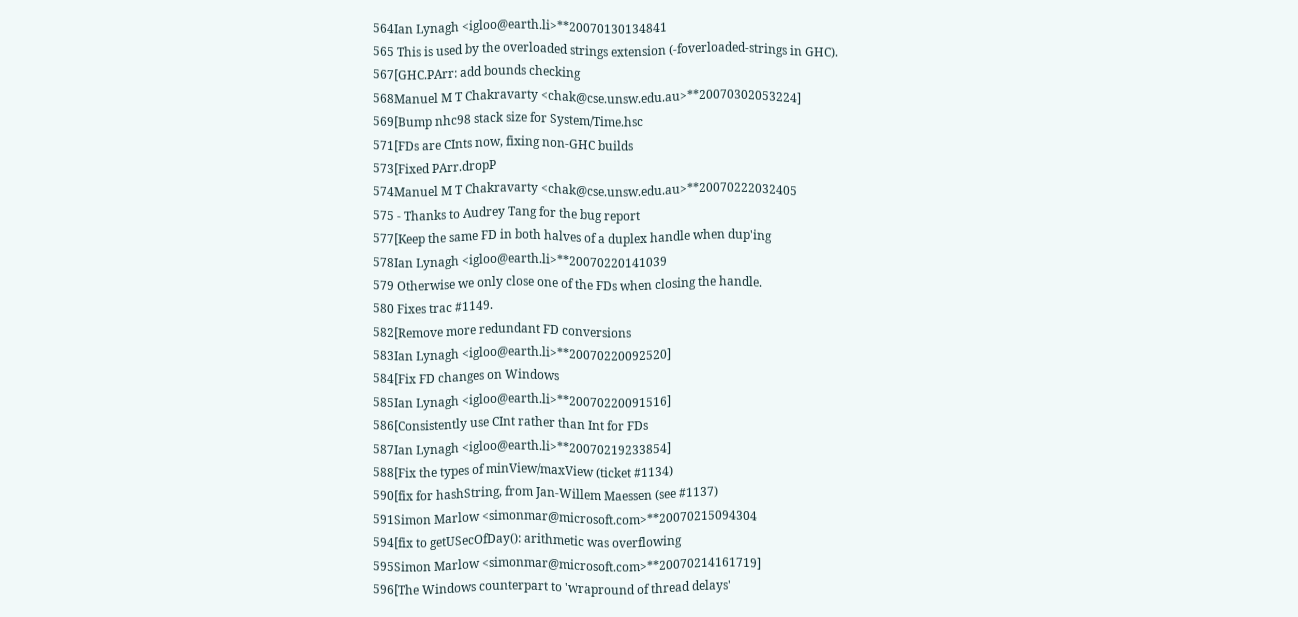564Ian Lynagh <igloo@earth.li>**20070130134841
565 This is used by the overloaded strings extension (-foverloaded-strings in GHC).
567[GHC.PArr: add bounds checking
568Manuel M T Chakravarty <chak@cse.unsw.edu.au>**20070302053224]
569[Bump nhc98 stack size for System/Time.hsc
571[FDs are CInts now, fixing non-GHC builds
573[Fixed PArr.dropP
574Manuel M T Chakravarty <chak@cse.unsw.edu.au>**20070222032405
575 - Thanks to Audrey Tang for the bug report
577[Keep the same FD in both halves of a duplex handle when dup'ing
578Ian Lynagh <igloo@earth.li>**20070220141039
579 Otherwise we only close one of the FDs when closing the handle.
580 Fixes trac #1149.
582[Remove more redundant FD conversions
583Ian Lynagh <igloo@earth.li>**20070220092520]
584[Fix FD changes on Windows
585Ian Lynagh <igloo@earth.li>**20070220091516]
586[Consistently use CInt rather than Int for FDs
587Ian Lynagh <igloo@earth.li>**20070219233854]
588[Fix the types of minView/maxView (ticket #1134)
590[fix for hashString, from Jan-Willem Maessen (see #1137)
591Simon Marlow <simonmar@microsoft.com>**20070215094304
594[fix to getUSecOfDay(): arithmetic was overflowing
595Simon Marlow <simonmar@microsoft.com>**20070214161719]
596[The Windows counterpart to 'wrapround of thread delays'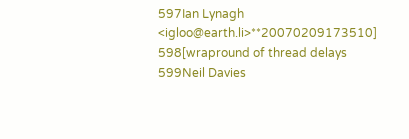597Ian Lynagh <igloo@earth.li>**20070209173510]
598[wrapround of thread delays
599Neil Davies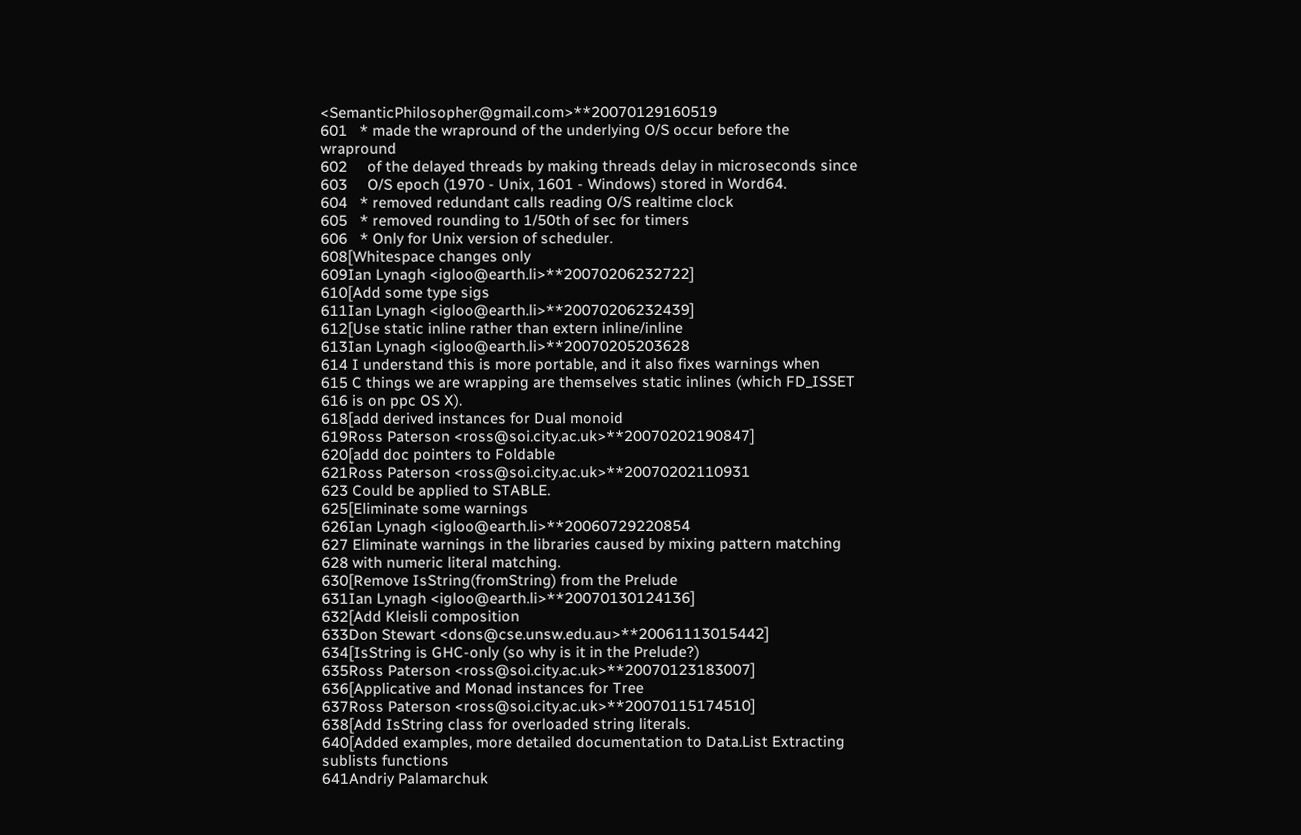<SemanticPhilosopher@gmail.com>**20070129160519
601   * made the wrapround of the underlying O/S occur before the wrapround
602     of the delayed threads by making threads delay in microseconds since
603     O/S epoch (1970 - Unix, 1601 - Windows) stored in Word64.
604   * removed redundant calls reading O/S realtime clock
605   * removed rounding to 1/50th of sec for timers
606   * Only for Unix version of scheduler.
608[Whitespace changes only
609Ian Lynagh <igloo@earth.li>**20070206232722]
610[Add some type sigs
611Ian Lynagh <igloo@earth.li>**20070206232439]
612[Use static inline rather than extern inline/inline
613Ian Lynagh <igloo@earth.li>**20070205203628
614 I understand this is more portable, and it also fixes warnings when
615 C things we are wrapping are themselves static inlines (which FD_ISSET
616 is on ppc OS X).
618[add derived instances for Dual monoid
619Ross Paterson <ross@soi.city.ac.uk>**20070202190847]
620[add doc pointers to Foldable
621Ross Paterson <ross@soi.city.ac.uk>**20070202110931
623 Could be applied to STABLE.
625[Eliminate some warnings
626Ian Lynagh <igloo@earth.li>**20060729220854
627 Eliminate warnings in the libraries caused by mixing pattern matching
628 with numeric literal matching.
630[Remove IsString(fromString) from the Prelude
631Ian Lynagh <igloo@earth.li>**20070130124136]
632[Add Kleisli composition
633Don Stewart <dons@cse.unsw.edu.au>**20061113015442]
634[IsString is GHC-only (so why is it in the Prelude?)
635Ross Paterson <ross@soi.city.ac.uk>**20070123183007]
636[Applicative and Monad instances for Tree
637Ross Paterson <ross@soi.city.ac.uk>**20070115174510]
638[Add IsString class for overloaded string literals.
640[Added examples, more detailed documentation to Data.List Extracting sublists functions
641Andriy Palamarchuk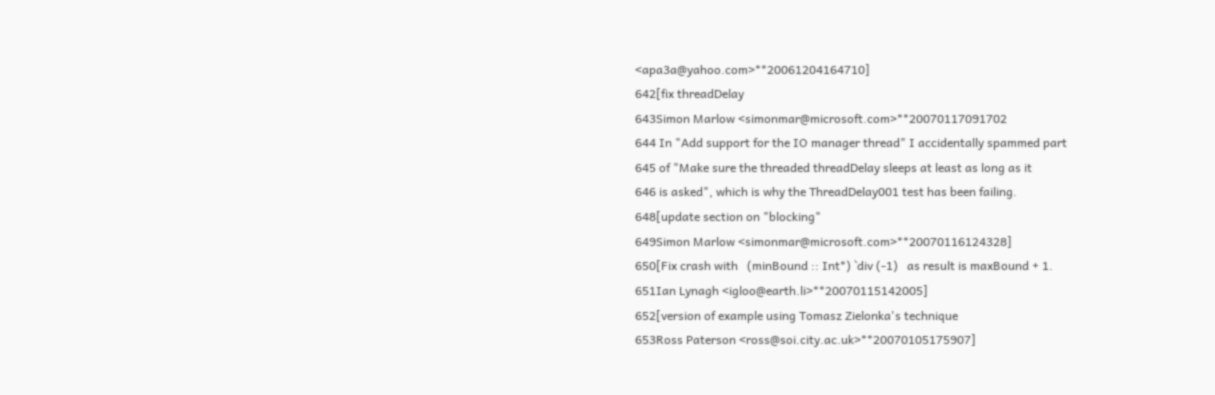<apa3a@yahoo.com>**20061204164710]
642[fix threadDelay
643Simon Marlow <simonmar@microsoft.com>**20070117091702
644 In "Add support for the IO manager thread" I accidentally spammed part
645 of "Make sure the threaded threadDelay sleeps at least as long as it
646 is asked", which is why the ThreadDelay001 test has been failing.
648[update section on "blocking"
649Simon Marlow <simonmar@microsoft.com>**20070116124328]
650[Fix crash with   (minBound :: Int*) `div (-1)   as result is maxBound + 1.
651Ian Lynagh <igloo@earth.li>**20070115142005]
652[version of example using Tomasz Zielonka's technique
653Ross Paterson <ross@soi.city.ac.uk>**20070105175907]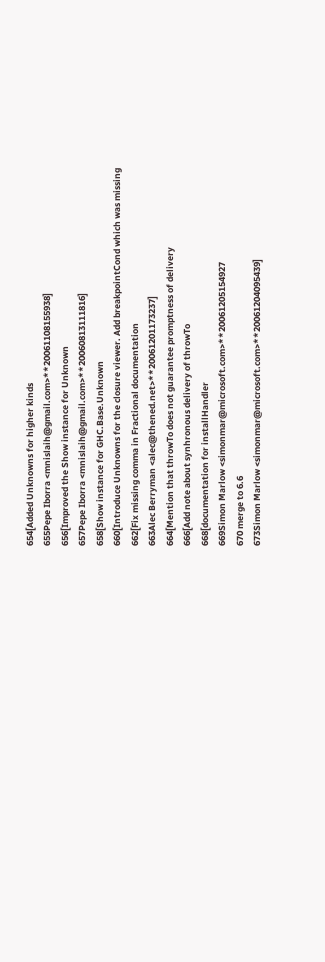654[Added Unknowns for higher kinds
655Pepe Iborra <mnislaih@gmail.com>**20061108155938]
656[Improved the Show instance for Unknown
657Pepe Iborra <mnislaih@gmail.com>**20060813111816]
658[Show instance for GHC.Base.Unknown
660[Introduce Unknowns for the closure viewer. Add breakpointCond which was missing
662[Fix missing comma in Fractional documentation
663Alec Berryman <alec@thened.net>**20061201173237]
664[Mention that throwTo does not guarantee promptness of delivery
666[Add note about synhronous delivery of throwTo
668[documentation for installHandler
669Simon Marlow <simonmar@microsoft.com>**20061205154927
670 merge to 6.6
673Simon Marlow <simonmar@microsoft.com>**20061204095439]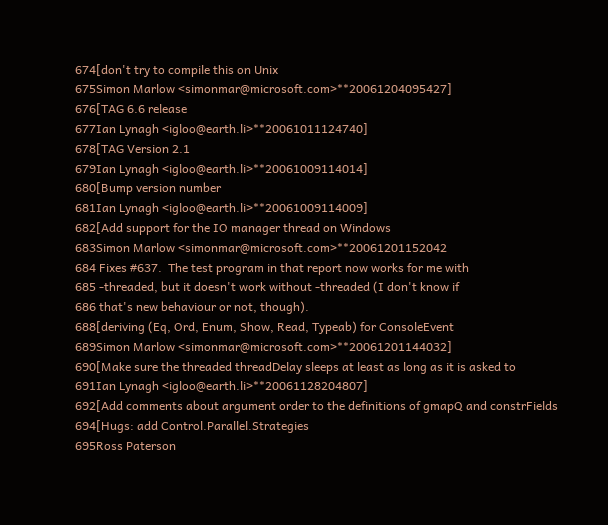674[don't try to compile this on Unix
675Simon Marlow <simonmar@microsoft.com>**20061204095427]
676[TAG 6.6 release
677Ian Lynagh <igloo@earth.li>**20061011124740]
678[TAG Version 2.1
679Ian Lynagh <igloo@earth.li>**20061009114014]
680[Bump version number
681Ian Lynagh <igloo@earth.li>**20061009114009]
682[Add support for the IO manager thread on Windows
683Simon Marlow <simonmar@microsoft.com>**20061201152042
684 Fixes #637.  The test program in that report now works for me with
685 -threaded, but it doesn't work without -threaded (I don't know if
686 that's new behaviour or not, though).
688[deriving (Eq, Ord, Enum, Show, Read, Typeab) for ConsoleEvent
689Simon Marlow <simonmar@microsoft.com>**20061201144032]
690[Make sure the threaded threadDelay sleeps at least as long as it is asked to
691Ian Lynagh <igloo@earth.li>**20061128204807]
692[Add comments about argument order to the definitions of gmapQ and constrFields
694[Hugs: add Control.Parallel.Strategies
695Ross Paterson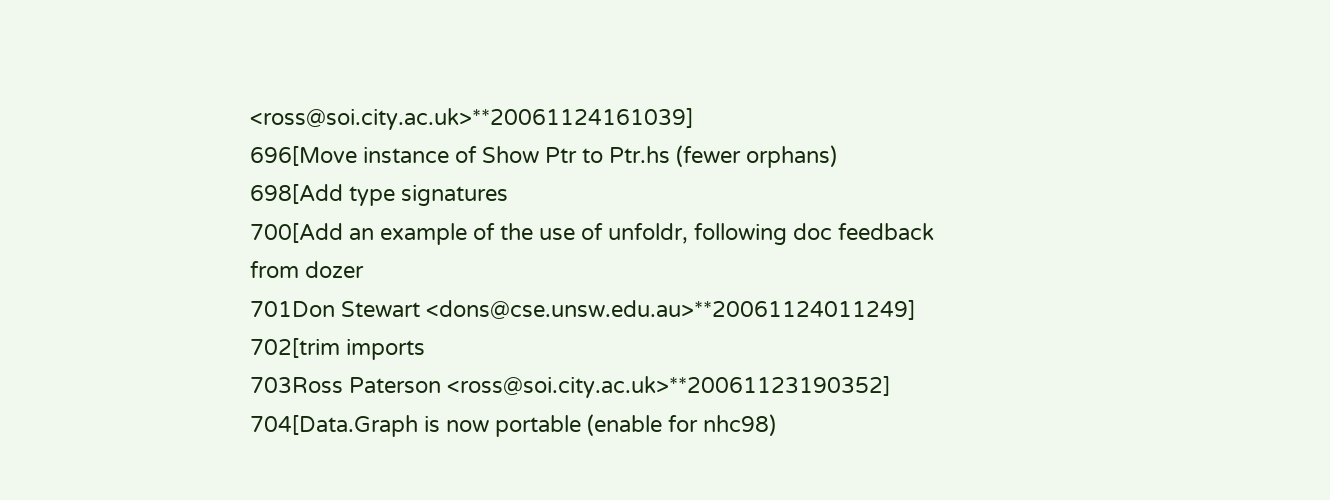<ross@soi.city.ac.uk>**20061124161039]
696[Move instance of Show Ptr to Ptr.hs (fewer orphans)
698[Add type signatures
700[Add an example of the use of unfoldr, following doc feedback from dozer
701Don Stewart <dons@cse.unsw.edu.au>**20061124011249]
702[trim imports
703Ross Paterson <ross@soi.city.ac.uk>**20061123190352]
704[Data.Graph is now portable (enable for nhc98)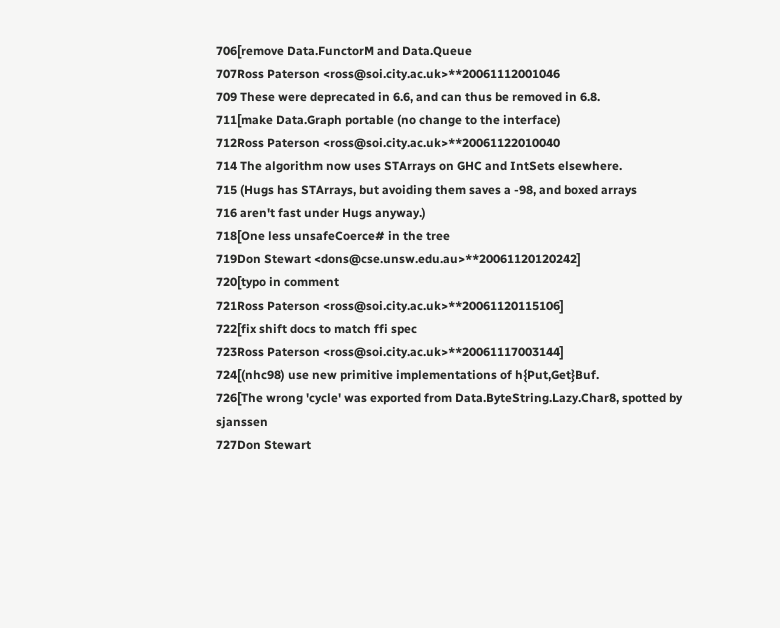706[remove Data.FunctorM and Data.Queue
707Ross Paterson <ross@soi.city.ac.uk>**20061112001046
709 These were deprecated in 6.6, and can thus be removed in 6.8.
711[make Data.Graph portable (no change to the interface)
712Ross Paterson <ross@soi.city.ac.uk>**20061122010040
714 The algorithm now uses STArrays on GHC and IntSets elsewhere.
715 (Hugs has STArrays, but avoiding them saves a -98, and boxed arrays
716 aren't fast under Hugs anyway.)
718[One less unsafeCoerce# in the tree
719Don Stewart <dons@cse.unsw.edu.au>**20061120120242]
720[typo in comment
721Ross Paterson <ross@soi.city.ac.uk>**20061120115106]
722[fix shift docs to match ffi spec
723Ross Paterson <ross@soi.city.ac.uk>**20061117003144]
724[(nhc98) use new primitive implementations of h{Put,Get}Buf.
726[The wrong 'cycle' was exported from Data.ByteString.Lazy.Char8, spotted by sjanssen
727Don Stewart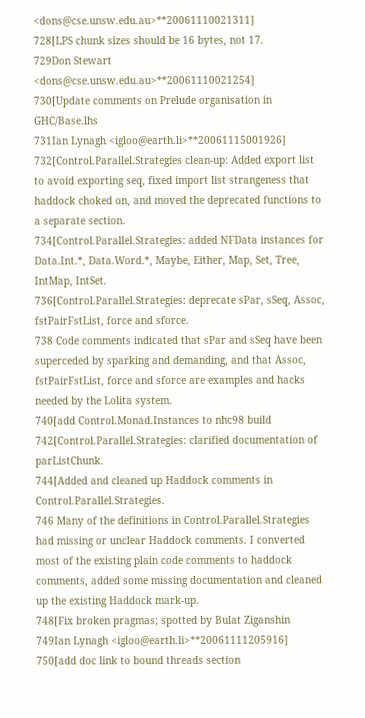<dons@cse.unsw.edu.au>**20061110021311]
728[LPS chunk sizes should be 16 bytes, not 17.
729Don Stewart <dons@cse.unsw.edu.au>**20061110021254]
730[Update comments on Prelude organisation in GHC/Base.lhs
731Ian Lynagh <igloo@earth.li>**20061115001926]
732[Control.Parallel.Strategies clean-up: Added export list to avoid exporting seq, fixed import list strangeness that haddock choked on, and moved the deprecated functions to a separate section.
734[Control.Parallel.Strategies: added NFData instances for Data.Int.*, Data.Word.*, Maybe, Either, Map, Set, Tree, IntMap, IntSet.
736[Control.Parallel.Strategies: deprecate sPar, sSeq, Assoc, fstPairFstList, force and sforce.
738 Code comments indicated that sPar and sSeq have been superceded by sparking and demanding, and that Assoc, fstPairFstList, force and sforce are examples and hacks needed by the Lolita system.
740[add Control.Monad.Instances to nhc98 build
742[Control.Parallel.Strategies: clarified documentation of parListChunk.
744[Added and cleaned up Haddock comments in Control.Parallel.Strategies.
746 Many of the definitions in Control.Parallel.Strategies had missing or unclear Haddock comments. I converted most of the existing plain code comments to haddock comments, added some missing documentation and cleaned up the existing Haddock mark-up.
748[Fix broken pragmas; spotted by Bulat Ziganshin
749Ian Lynagh <igloo@earth.li>**20061111205916]
750[add doc link to bound threads section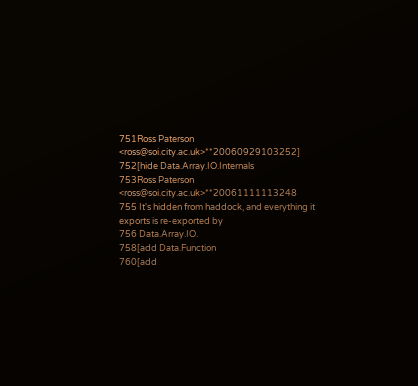751Ross Paterson <ross@soi.city.ac.uk>**20060929103252]
752[hide Data.Array.IO.Internals
753Ross Paterson <ross@soi.city.ac.uk>**20061111113248
755 It's hidden from haddock, and everything it exports is re-exported by
756 Data.Array.IO.
758[add Data.Function
760[add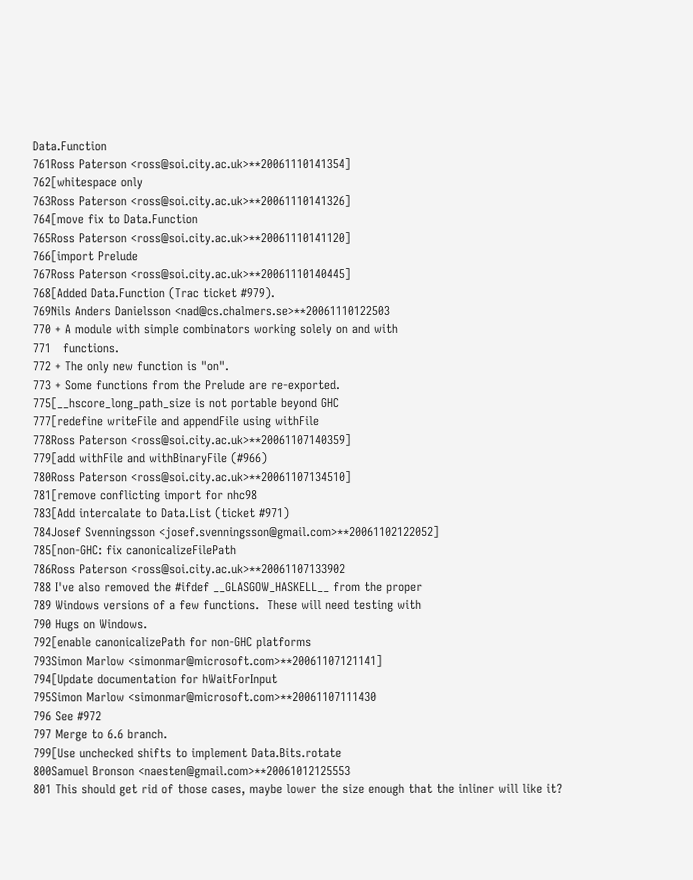Data.Function
761Ross Paterson <ross@soi.city.ac.uk>**20061110141354]
762[whitespace only
763Ross Paterson <ross@soi.city.ac.uk>**20061110141326]
764[move fix to Data.Function
765Ross Paterson <ross@soi.city.ac.uk>**20061110141120]
766[import Prelude
767Ross Paterson <ross@soi.city.ac.uk>**20061110140445]
768[Added Data.Function (Trac ticket #979).
769Nils Anders Danielsson <nad@cs.chalmers.se>**20061110122503
770 + A module with simple combinators working solely on and with
771   functions.
772 + The only new function is "on".
773 + Some functions from the Prelude are re-exported.
775[__hscore_long_path_size is not portable beyond GHC
777[redefine writeFile and appendFile using withFile
778Ross Paterson <ross@soi.city.ac.uk>**20061107140359]
779[add withFile and withBinaryFile (#966)
780Ross Paterson <ross@soi.city.ac.uk>**20061107134510]
781[remove conflicting import for nhc98
783[Add intercalate to Data.List (ticket #971)
784Josef Svenningsson <josef.svenningsson@gmail.com>**20061102122052]
785[non-GHC: fix canonicalizeFilePath
786Ross Paterson <ross@soi.city.ac.uk>**20061107133902
788 I've also removed the #ifdef __GLASGOW_HASKELL__ from the proper
789 Windows versions of a few functions.  These will need testing with
790 Hugs on Windows.
792[enable canonicalizePath for non-GHC platforms
793Simon Marlow <simonmar@microsoft.com>**20061107121141]
794[Update documentation for hWaitForInput
795Simon Marlow <simonmar@microsoft.com>**20061107111430
796 See #972
797 Merge to 6.6 branch.
799[Use unchecked shifts to implement Data.Bits.rotate
800Samuel Bronson <naesten@gmail.com>**20061012125553
801 This should get rid of those cases, maybe lower the size enough that the inliner will like it?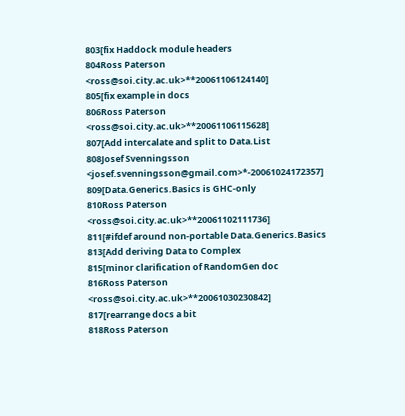803[fix Haddock module headers
804Ross Paterson <ross@soi.city.ac.uk>**20061106124140]
805[fix example in docs
806Ross Paterson <ross@soi.city.ac.uk>**20061106115628]
807[Add intercalate and split to Data.List
808Josef Svenningsson <josef.svenningsson@gmail.com>*-20061024172357]
809[Data.Generics.Basics is GHC-only
810Ross Paterson <ross@soi.city.ac.uk>**20061102111736]
811[#ifdef around non-portable Data.Generics.Basics
813[Add deriving Data to Complex
815[minor clarification of RandomGen doc
816Ross Paterson <ross@soi.city.ac.uk>**20061030230842]
817[rearrange docs a bit
818Ross Paterson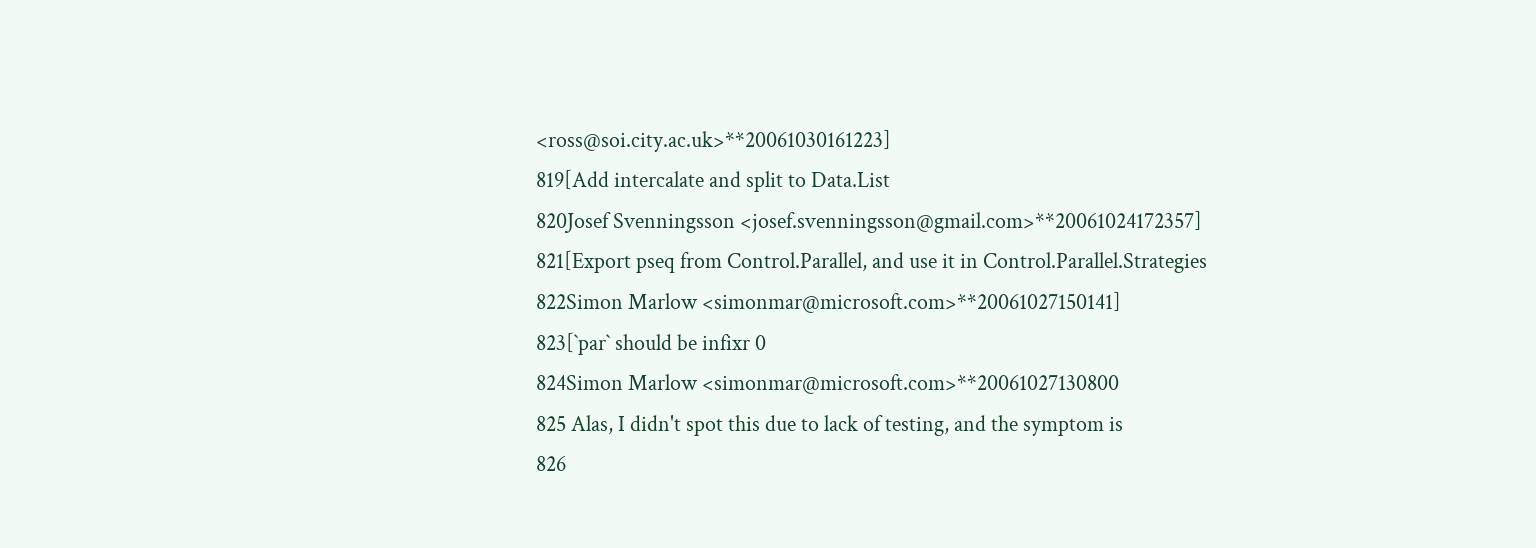<ross@soi.city.ac.uk>**20061030161223]
819[Add intercalate and split to Data.List
820Josef Svenningsson <josef.svenningsson@gmail.com>**20061024172357]
821[Export pseq from Control.Parallel, and use it in Control.Parallel.Strategies
822Simon Marlow <simonmar@microsoft.com>**20061027150141]
823[`par` should be infixr 0
824Simon Marlow <simonmar@microsoft.com>**20061027130800
825 Alas, I didn't spot this due to lack of testing, and the symptom is
826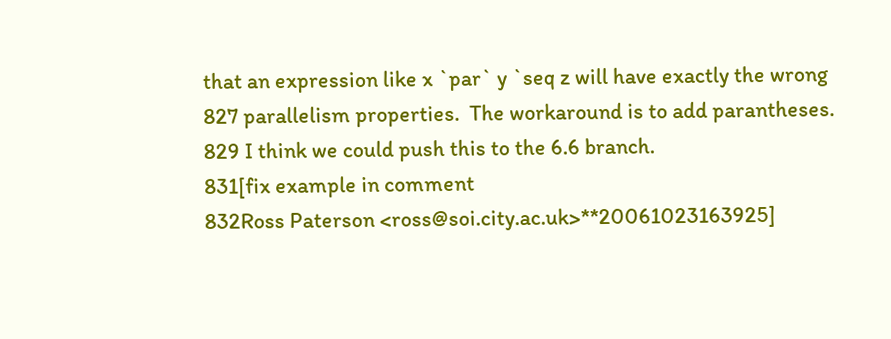that an expression like x `par` y `seq z will have exactly the wrong
827 parallelism properties.  The workaround is to add parantheses.
829 I think we could push this to the 6.6 branch.
831[fix example in comment
832Ross Paterson <ross@soi.city.ac.uk>**20061023163925]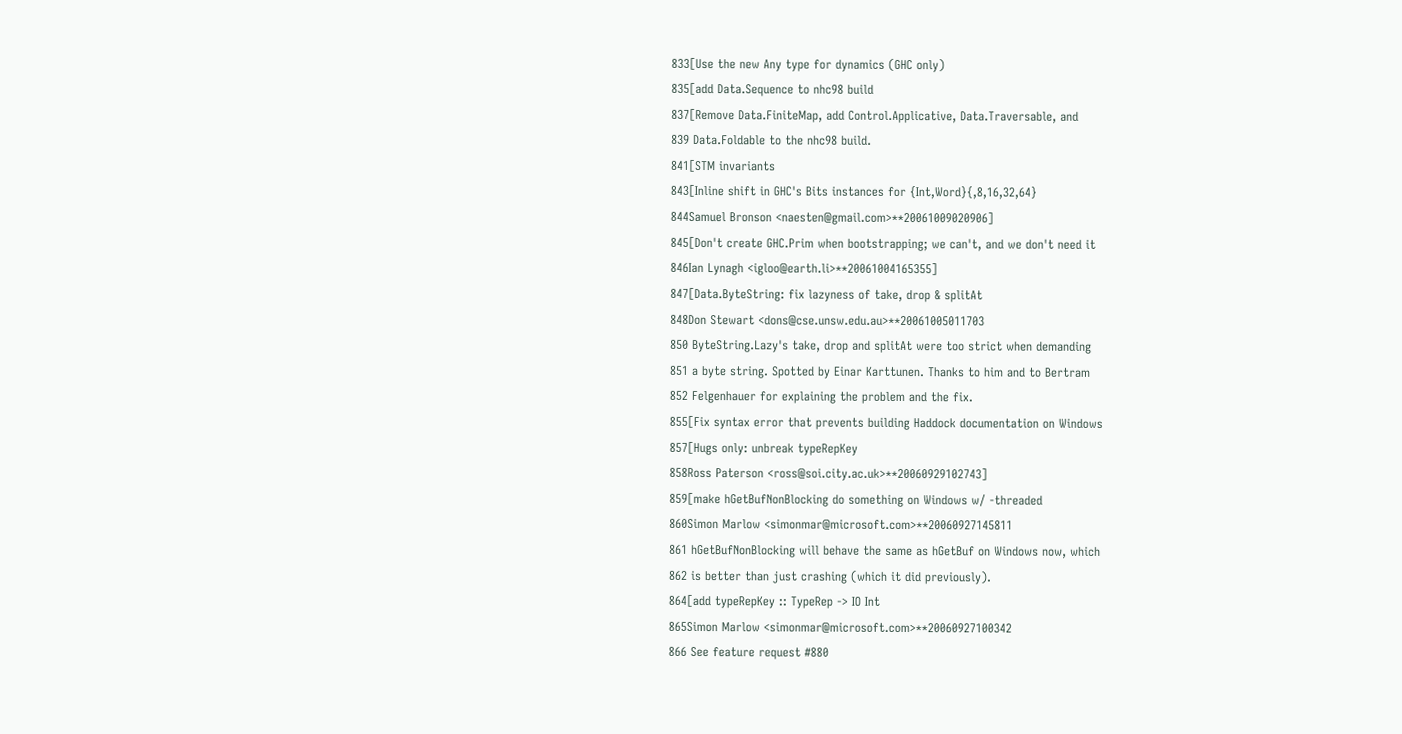833[Use the new Any type for dynamics (GHC only)
835[add Data.Sequence to nhc98 build
837[Remove Data.FiniteMap, add Control.Applicative, Data.Traversable, and
839 Data.Foldable to the nhc98 build.
841[STM invariants
843[Inline shift in GHC's Bits instances for {Int,Word}{,8,16,32,64}
844Samuel Bronson <naesten@gmail.com>**20061009020906]
845[Don't create GHC.Prim when bootstrapping; we can't, and we don't need it
846Ian Lynagh <igloo@earth.li>**20061004165355]
847[Data.ByteString: fix lazyness of take, drop & splitAt
848Don Stewart <dons@cse.unsw.edu.au>**20061005011703
850 ByteString.Lazy's take, drop and splitAt were too strict when demanding
851 a byte string. Spotted by Einar Karttunen. Thanks to him and to Bertram
852 Felgenhauer for explaining the problem and the fix.
855[Fix syntax error that prevents building Haddock documentation on Windows
857[Hugs only: unbreak typeRepKey
858Ross Paterson <ross@soi.city.ac.uk>**20060929102743]
859[make hGetBufNonBlocking do something on Windows w/ -threaded
860Simon Marlow <simonmar@microsoft.com>**20060927145811
861 hGetBufNonBlocking will behave the same as hGetBuf on Windows now, which
862 is better than just crashing (which it did previously).
864[add typeRepKey :: TypeRep -> IO Int
865Simon Marlow <simonmar@microsoft.com>**20060927100342
866 See feature request #880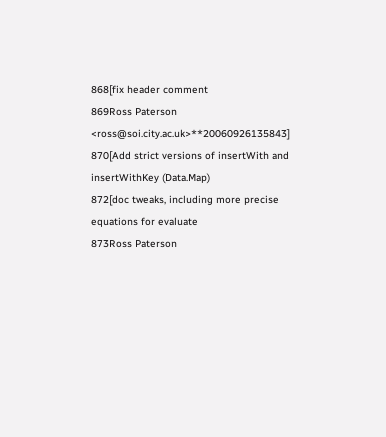868[fix header comment
869Ross Paterson <ross@soi.city.ac.uk>**20060926135843]
870[Add strict versions of insertWith and insertWithKey (Data.Map)
872[doc tweaks, including more precise equations for evaluate
873Ross Paterson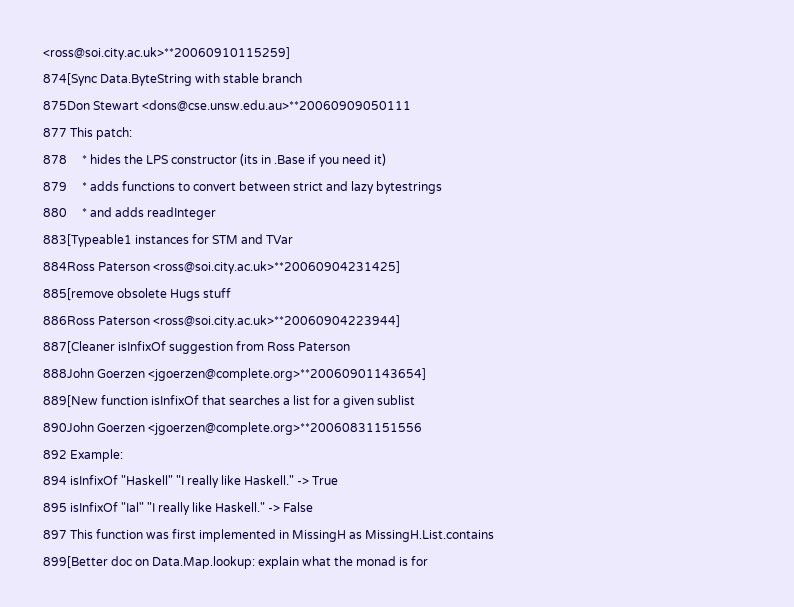<ross@soi.city.ac.uk>**20060910115259]
874[Sync Data.ByteString with stable branch
875Don Stewart <dons@cse.unsw.edu.au>**20060909050111
877 This patch:
878     * hides the LPS constructor (its in .Base if you need it)
879     * adds functions to convert between strict and lazy bytestrings
880     * and adds readInteger
883[Typeable1 instances for STM and TVar
884Ross Paterson <ross@soi.city.ac.uk>**20060904231425]
885[remove obsolete Hugs stuff
886Ross Paterson <ross@soi.city.ac.uk>**20060904223944]
887[Cleaner isInfixOf suggestion from Ross Paterson
888John Goerzen <jgoerzen@complete.org>**20060901143654]
889[New function isInfixOf that searches a list for a given sublist
890John Goerzen <jgoerzen@complete.org>**20060831151556
892 Example:
894 isInfixOf "Haskell" "I really like Haskell." -> True
895 isInfixOf "Ial" "I really like Haskell." -> False
897 This function was first implemented in MissingH as MissingH.List.contains
899[Better doc on Data.Map.lookup: explain what the monad is for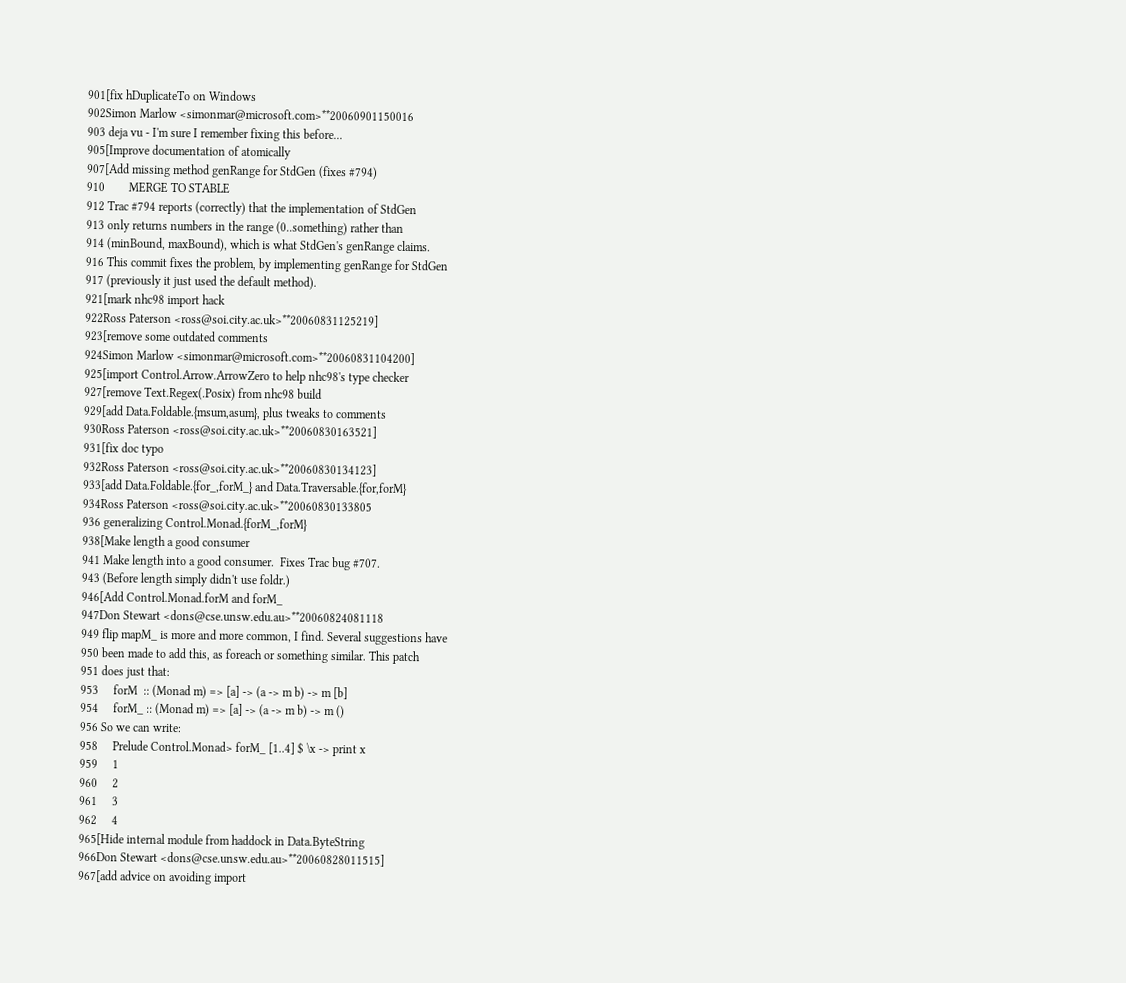901[fix hDuplicateTo on Windows
902Simon Marlow <simonmar@microsoft.com>**20060901150016
903 deja vu - I'm sure I remember fixing this before...
905[Improve documentation of atomically
907[Add missing method genRange for StdGen (fixes #794)
910        MERGE TO STABLE
912 Trac #794 reports (correctly) that the implementation of StdGen
913 only returns numbers in the range (0..something) rather than
914 (minBound, maxBound), which is what StdGen's genRange claims.
916 This commit fixes the problem, by implementing genRange for StdGen
917 (previously it just used the default method).
921[mark nhc98 import hack
922Ross Paterson <ross@soi.city.ac.uk>**20060831125219]
923[remove some outdated comments
924Simon Marlow <simonmar@microsoft.com>**20060831104200]
925[import Control.Arrow.ArrowZero to help nhc98's type checker
927[remove Text.Regex(.Posix) from nhc98 build
929[add Data.Foldable.{msum,asum}, plus tweaks to comments
930Ross Paterson <ross@soi.city.ac.uk>**20060830163521]
931[fix doc typo
932Ross Paterson <ross@soi.city.ac.uk>**20060830134123]
933[add Data.Foldable.{for_,forM_} and Data.Traversable.{for,forM}
934Ross Paterson <ross@soi.city.ac.uk>**20060830133805
936 generalizing Control.Monad.{forM_,forM}
938[Make length a good consumer
941 Make length into a good consumer.  Fixes Trac bug #707.
943 (Before length simply didn't use foldr.)
946[Add Control.Monad.forM and forM_
947Don Stewart <dons@cse.unsw.edu.au>**20060824081118
949 flip mapM_ is more and more common, I find. Several suggestions have
950 been made to add this, as foreach or something similar. This patch
951 does just that:
953     forM  :: (Monad m) => [a] -> (a -> m b) -> m [b]
954     forM_ :: (Monad m) => [a] -> (a -> m b) -> m ()
956 So we can write:
958     Prelude Control.Monad> forM_ [1..4] $ \x -> print x
959     1
960     2
961     3
962     4
965[Hide internal module from haddock in Data.ByteString
966Don Stewart <dons@cse.unsw.edu.au>**20060828011515]
967[add advice on avoiding import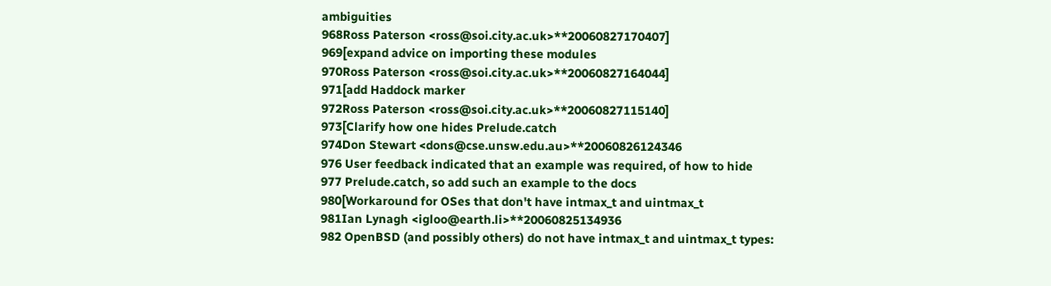ambiguities
968Ross Paterson <ross@soi.city.ac.uk>**20060827170407]
969[expand advice on importing these modules
970Ross Paterson <ross@soi.city.ac.uk>**20060827164044]
971[add Haddock marker
972Ross Paterson <ross@soi.city.ac.uk>**20060827115140]
973[Clarify how one hides Prelude.catch
974Don Stewart <dons@cse.unsw.edu.au>**20060826124346
976 User feedback indicated that an example was required, of how to hide
977 Prelude.catch, so add such an example to the docs
980[Workaround for OSes that don't have intmax_t and uintmax_t
981Ian Lynagh <igloo@earth.li>**20060825134936
982 OpenBSD (and possibly others) do not have intmax_t and uintmax_t types: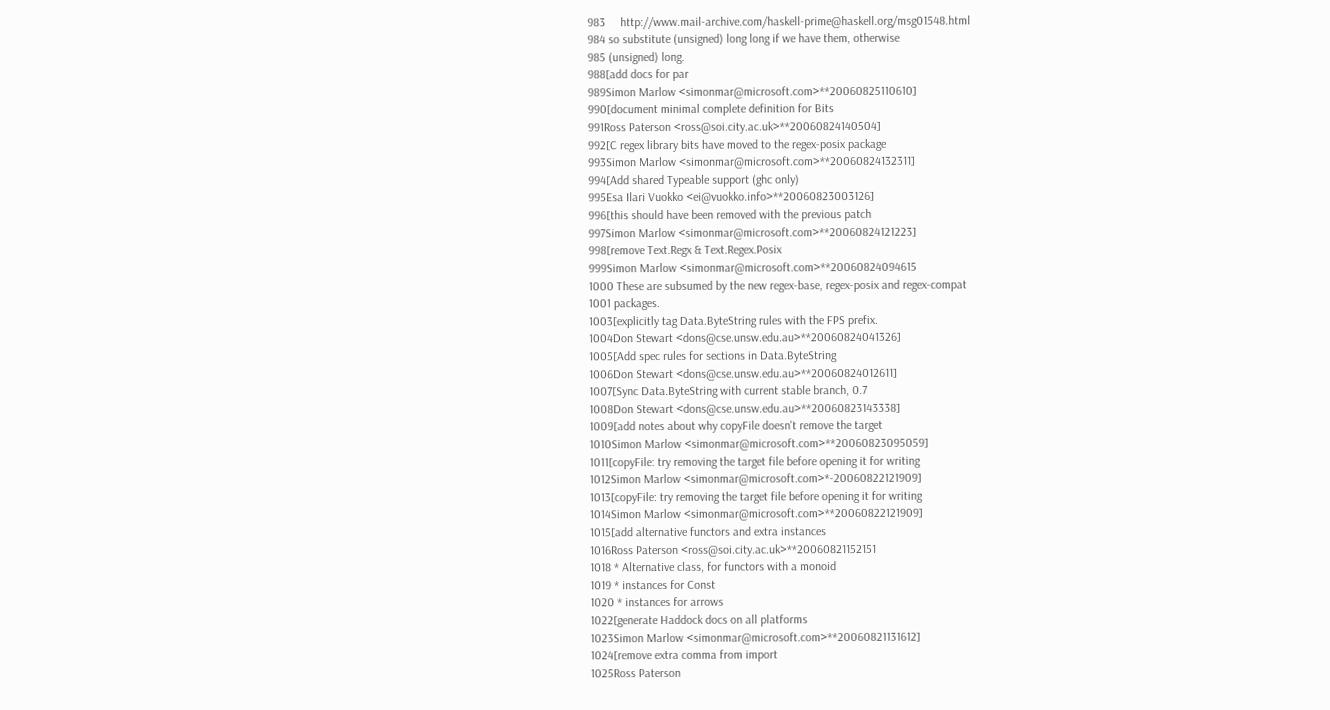983     http://www.mail-archive.com/haskell-prime@haskell.org/msg01548.html
984 so substitute (unsigned) long long if we have them, otherwise
985 (unsigned) long.
988[add docs for par
989Simon Marlow <simonmar@microsoft.com>**20060825110610]
990[document minimal complete definition for Bits
991Ross Paterson <ross@soi.city.ac.uk>**20060824140504]
992[C regex library bits have moved to the regex-posix package
993Simon Marlow <simonmar@microsoft.com>**20060824132311]
994[Add shared Typeable support (ghc only)
995Esa Ilari Vuokko <ei@vuokko.info>**20060823003126]
996[this should have been removed with the previous patch
997Simon Marlow <simonmar@microsoft.com>**20060824121223]
998[remove Text.Regx & Text.Regex.Posix
999Simon Marlow <simonmar@microsoft.com>**20060824094615
1000 These are subsumed by the new regex-base, regex-posix and regex-compat
1001 packages.
1003[explicitly tag Data.ByteString rules with the FPS prefix.
1004Don Stewart <dons@cse.unsw.edu.au>**20060824041326]
1005[Add spec rules for sections in Data.ByteString
1006Don Stewart <dons@cse.unsw.edu.au>**20060824012611]
1007[Sync Data.ByteString with current stable branch, 0.7
1008Don Stewart <dons@cse.unsw.edu.au>**20060823143338]
1009[add notes about why copyFile doesn't remove the target
1010Simon Marlow <simonmar@microsoft.com>**20060823095059]
1011[copyFile: try removing the target file before opening it for writing
1012Simon Marlow <simonmar@microsoft.com>*-20060822121909]
1013[copyFile: try removing the target file before opening it for writing
1014Simon Marlow <simonmar@microsoft.com>**20060822121909]
1015[add alternative functors and extra instances
1016Ross Paterson <ross@soi.city.ac.uk>**20060821152151
1018 * Alternative class, for functors with a monoid
1019 * instances for Const
1020 * instances for arrows
1022[generate Haddock docs on all platforms
1023Simon Marlow <simonmar@microsoft.com>**20060821131612]
1024[remove extra comma from import
1025Ross Paterson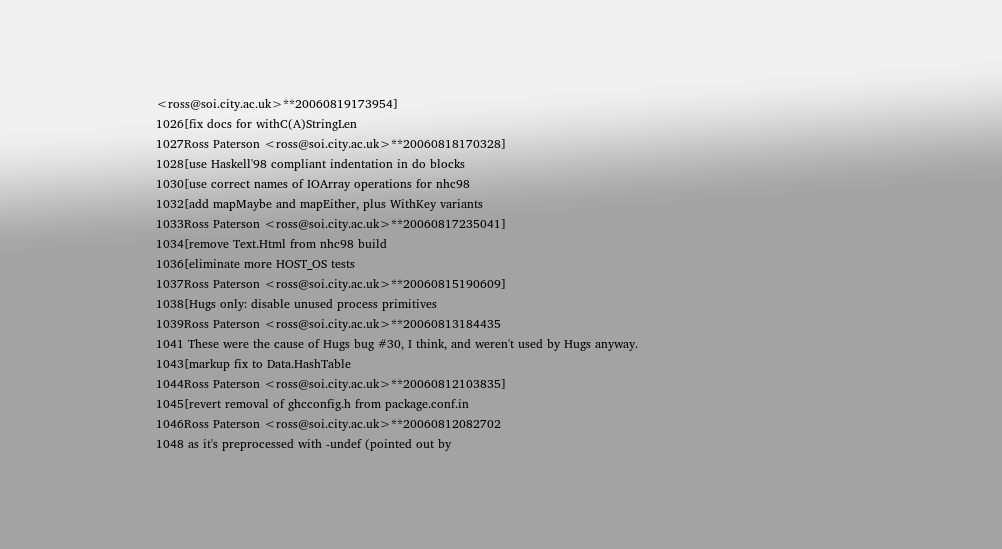<ross@soi.city.ac.uk>**20060819173954]
1026[fix docs for withC(A)StringLen
1027Ross Paterson <ross@soi.city.ac.uk>**20060818170328]
1028[use Haskell'98 compliant indentation in do blocks
1030[use correct names of IOArray operations for nhc98
1032[add mapMaybe and mapEither, plus WithKey variants
1033Ross Paterson <ross@soi.city.ac.uk>**20060817235041]
1034[remove Text.Html from nhc98 build
1036[eliminate more HOST_OS tests
1037Ross Paterson <ross@soi.city.ac.uk>**20060815190609]
1038[Hugs only: disable unused process primitives
1039Ross Paterson <ross@soi.city.ac.uk>**20060813184435
1041 These were the cause of Hugs bug #30, I think, and weren't used by Hugs anyway.
1043[markup fix to Data.HashTable
1044Ross Paterson <ross@soi.city.ac.uk>**20060812103835]
1045[revert removal of ghcconfig.h from package.conf.in
1046Ross Paterson <ross@soi.city.ac.uk>**20060812082702
1048 as it's preprocessed with -undef (pointed out by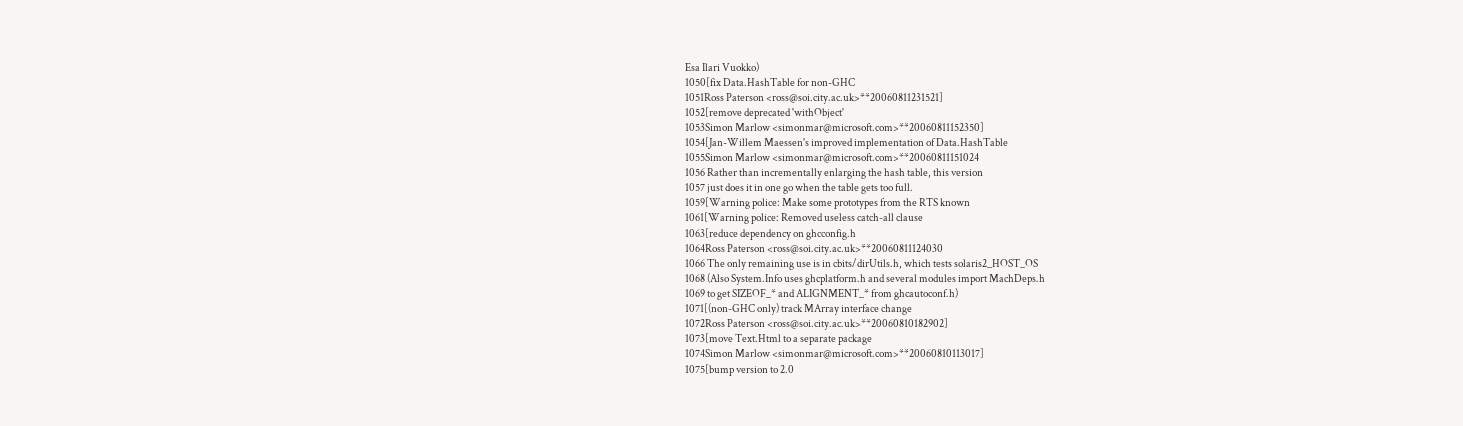Esa Ilari Vuokko)
1050[fix Data.HashTable for non-GHC
1051Ross Paterson <ross@soi.city.ac.uk>**20060811231521]
1052[remove deprecated 'withObject'
1053Simon Marlow <simonmar@microsoft.com>**20060811152350]
1054[Jan-Willem Maessen's improved implementation of Data.HashTable
1055Simon Marlow <simonmar@microsoft.com>**20060811151024
1056 Rather than incrementally enlarging the hash table, this version
1057 just does it in one go when the table gets too full.
1059[Warning police: Make some prototypes from the RTS known
1061[Warning police: Removed useless catch-all clause
1063[reduce dependency on ghcconfig.h
1064Ross Paterson <ross@soi.city.ac.uk>**20060811124030
1066 The only remaining use is in cbits/dirUtils.h, which tests solaris2_HOST_OS
1068 (Also System.Info uses ghcplatform.h and several modules import MachDeps.h
1069 to get SIZEOF_* and ALIGNMENT_* from ghcautoconf.h)
1071[(non-GHC only) track MArray interface change
1072Ross Paterson <ross@soi.city.ac.uk>**20060810182902]
1073[move Text.Html to a separate package
1074Simon Marlow <simonmar@microsoft.com>**20060810113017]
1075[bump version to 2.0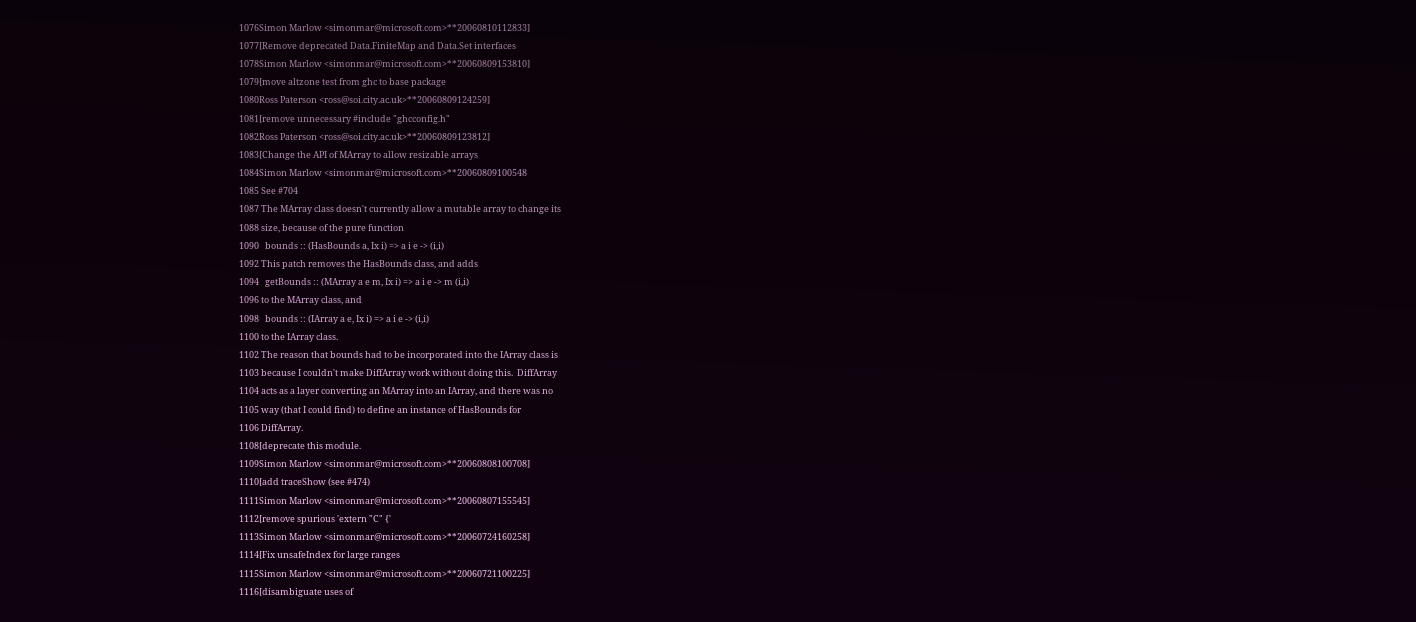1076Simon Marlow <simonmar@microsoft.com>**20060810112833]
1077[Remove deprecated Data.FiniteMap and Data.Set interfaces
1078Simon Marlow <simonmar@microsoft.com>**20060809153810]
1079[move altzone test from ghc to base package
1080Ross Paterson <ross@soi.city.ac.uk>**20060809124259]
1081[remove unnecessary #include "ghcconfig.h"
1082Ross Paterson <ross@soi.city.ac.uk>**20060809123812]
1083[Change the API of MArray to allow resizable arrays
1084Simon Marlow <simonmar@microsoft.com>**20060809100548
1085 See #704
1087 The MArray class doesn't currently allow a mutable array to change its
1088 size, because of the pure function
1090   bounds :: (HasBounds a, Ix i) => a i e -> (i,i)
1092 This patch removes the HasBounds class, and adds
1094   getBounds :: (MArray a e m, Ix i) => a i e -> m (i,i)
1096 to the MArray class, and
1098   bounds :: (IArray a e, Ix i) => a i e -> (i,i)
1100 to the IArray class.
1102 The reason that bounds had to be incorporated into the IArray class is
1103 because I couldn't make DiffArray work without doing this.  DiffArray
1104 acts as a layer converting an MArray into an IArray, and there was no
1105 way (that I could find) to define an instance of HasBounds for
1106 DiffArray.
1108[deprecate this module.
1109Simon Marlow <simonmar@microsoft.com>**20060808100708]
1110[add traceShow (see #474)
1111Simon Marlow <simonmar@microsoft.com>**20060807155545]
1112[remove spurious 'extern "C" {'
1113Simon Marlow <simonmar@microsoft.com>**20060724160258]
1114[Fix unsafeIndex for large ranges
1115Simon Marlow <simonmar@microsoft.com>**20060721100225]
1116[disambiguate uses of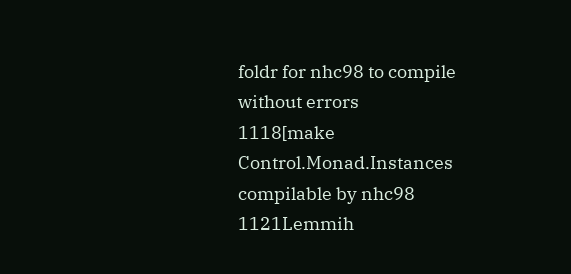foldr for nhc98 to compile without errors
1118[make Control.Monad.Instances compilable by nhc98
1121Lemmih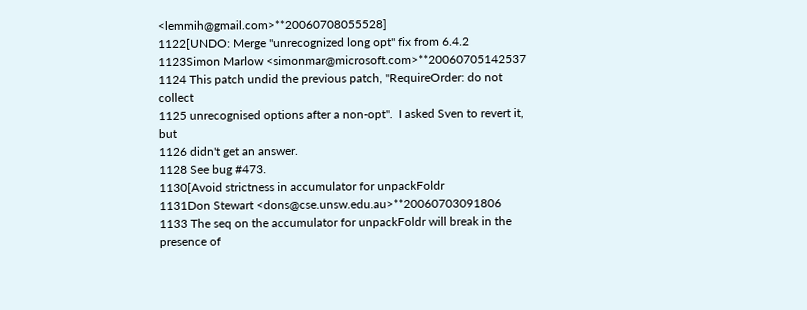<lemmih@gmail.com>**20060708055528]
1122[UNDO: Merge "unrecognized long opt" fix from 6.4.2
1123Simon Marlow <simonmar@microsoft.com>**20060705142537
1124 This patch undid the previous patch, "RequireOrder: do not collect
1125 unrecognised options after a non-opt".  I asked Sven to revert it, but
1126 didn't get an answer.
1128 See bug #473.
1130[Avoid strictness in accumulator for unpackFoldr
1131Don Stewart <dons@cse.unsw.edu.au>**20060703091806
1133 The seq on the accumulator for unpackFoldr will break in the presence of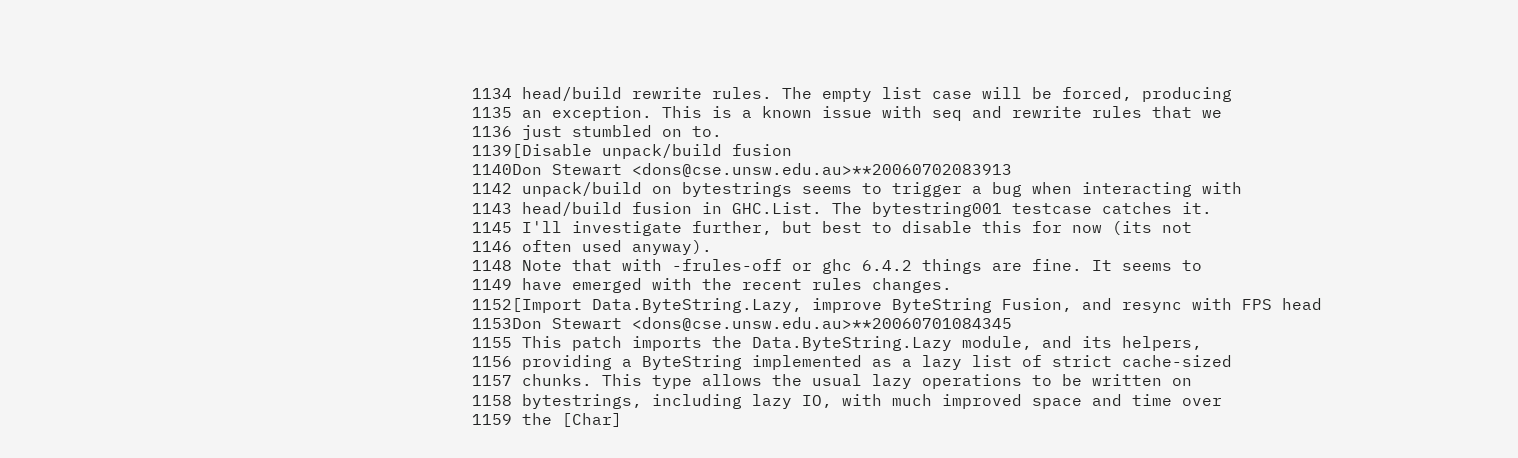1134 head/build rewrite rules. The empty list case will be forced, producing
1135 an exception. This is a known issue with seq and rewrite rules that we
1136 just stumbled on to.
1139[Disable unpack/build fusion
1140Don Stewart <dons@cse.unsw.edu.au>**20060702083913
1142 unpack/build on bytestrings seems to trigger a bug when interacting with
1143 head/build fusion in GHC.List. The bytestring001 testcase catches it.
1145 I'll investigate further, but best to disable this for now (its not
1146 often used anyway).
1148 Note that with -frules-off or ghc 6.4.2 things are fine. It seems to
1149 have emerged with the recent rules changes.
1152[Import Data.ByteString.Lazy, improve ByteString Fusion, and resync with FPS head
1153Don Stewart <dons@cse.unsw.edu.au>**20060701084345
1155 This patch imports the Data.ByteString.Lazy module, and its helpers,
1156 providing a ByteString implemented as a lazy list of strict cache-sized
1157 chunks. This type allows the usual lazy operations to be written on
1158 bytestrings, including lazy IO, with much improved space and time over
1159 the [Char]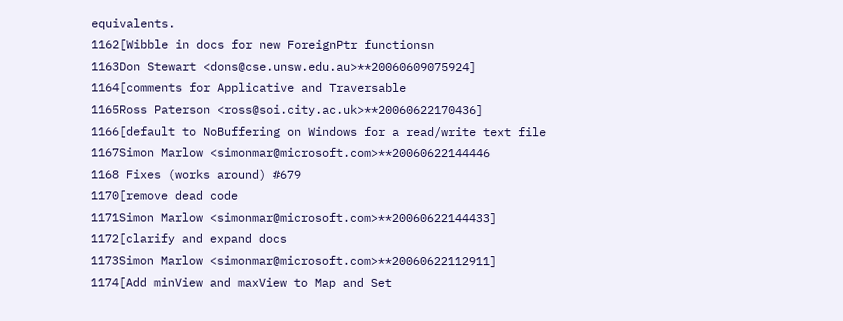equivalents.
1162[Wibble in docs for new ForeignPtr functionsn
1163Don Stewart <dons@cse.unsw.edu.au>**20060609075924]
1164[comments for Applicative and Traversable
1165Ross Paterson <ross@soi.city.ac.uk>**20060622170436]
1166[default to NoBuffering on Windows for a read/write text file
1167Simon Marlow <simonmar@microsoft.com>**20060622144446
1168 Fixes (works around) #679
1170[remove dead code
1171Simon Marlow <simonmar@microsoft.com>**20060622144433]
1172[clarify and expand docs
1173Simon Marlow <simonmar@microsoft.com>**20060622112911]
1174[Add minView and maxView to Map and Set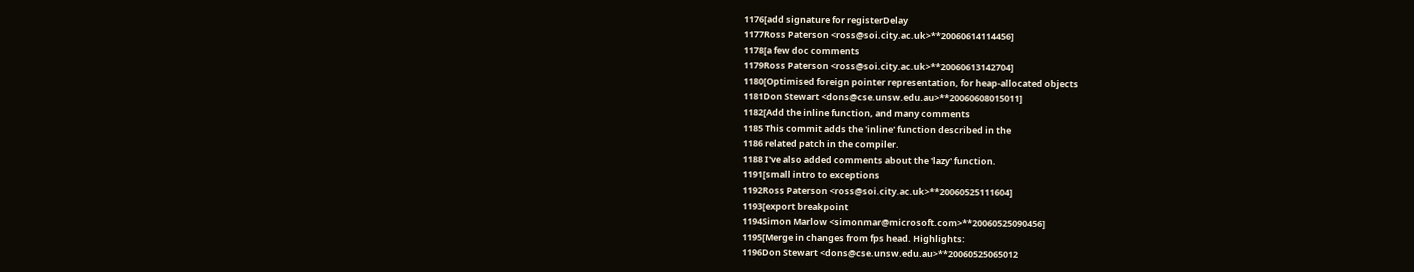1176[add signature for registerDelay
1177Ross Paterson <ross@soi.city.ac.uk>**20060614114456]
1178[a few doc comments
1179Ross Paterson <ross@soi.city.ac.uk>**20060613142704]
1180[Optimised foreign pointer representation, for heap-allocated objects
1181Don Stewart <dons@cse.unsw.edu.au>**20060608015011]
1182[Add the inline function, and many comments
1185 This commit adds the 'inline' function described in the
1186 related patch in the compiler.
1188 I've also added comments about the 'lazy' function.
1191[small intro to exceptions
1192Ross Paterson <ross@soi.city.ac.uk>**20060525111604]
1193[export breakpoint
1194Simon Marlow <simonmar@microsoft.com>**20060525090456]
1195[Merge in changes from fps head. Highlights:
1196Don Stewart <dons@cse.unsw.edu.au>**20060525065012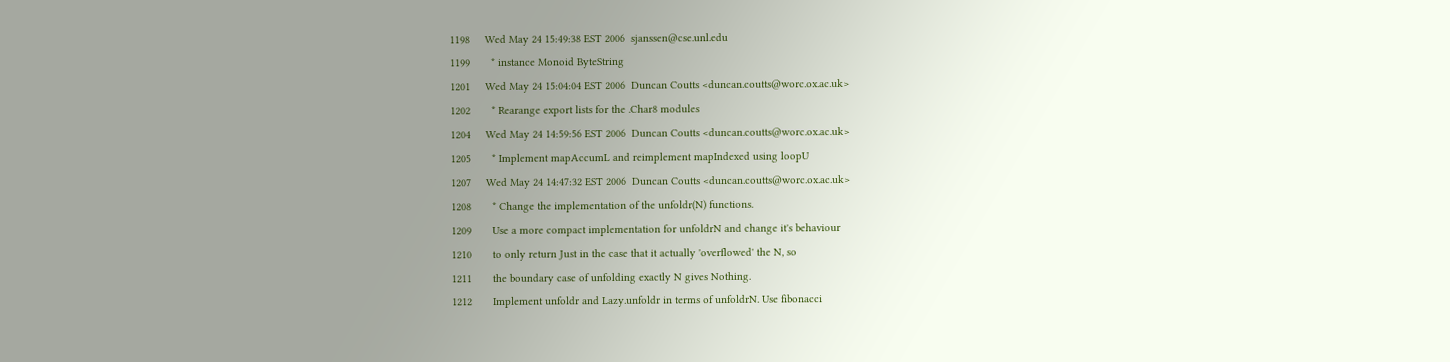1198     Wed May 24 15:49:38 EST 2006  sjanssen@cse.unl.edu
1199       * instance Monoid ByteString
1201     Wed May 24 15:04:04 EST 2006  Duncan Coutts <duncan.coutts@worc.ox.ac.uk>
1202       * Rearange export lists for the .Char8 modules
1204     Wed May 24 14:59:56 EST 2006  Duncan Coutts <duncan.coutts@worc.ox.ac.uk>
1205       * Implement mapAccumL and reimplement mapIndexed using loopU
1207     Wed May 24 14:47:32 EST 2006  Duncan Coutts <duncan.coutts@worc.ox.ac.uk>
1208       * Change the implementation of the unfoldr(N) functions.
1209       Use a more compact implementation for unfoldrN and change it's behaviour
1210       to only return Just in the case that it actually 'overflowed' the N, so
1211       the boundary case of unfolding exactly N gives Nothing.
1212       Implement unfoldr and Lazy.unfoldr in terms of unfoldrN. Use fibonacci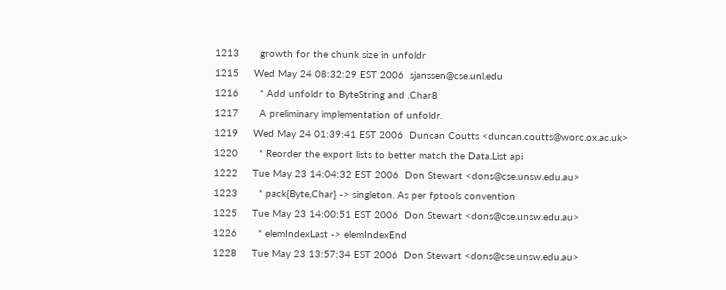1213       growth for the chunk size in unfoldr
1215     Wed May 24 08:32:29 EST 2006  sjanssen@cse.unl.edu
1216       * Add unfoldr to ByteString and .Char8
1217       A preliminary implementation of unfoldr.
1219     Wed May 24 01:39:41 EST 2006  Duncan Coutts <duncan.coutts@worc.ox.ac.uk>
1220       * Reorder the export lists to better match the Data.List api
1222     Tue May 23 14:04:32 EST 2006  Don Stewart <dons@cse.unsw.edu.au>
1223       * pack{Byte,Char} -> singleton. As per fptools convention
1225     Tue May 23 14:00:51 EST 2006  Don Stewart <dons@cse.unsw.edu.au>
1226       * elemIndexLast -> elemIndexEnd
1228     Tue May 23 13:57:34 EST 2006  Don Stewart <dons@cse.unsw.edu.au>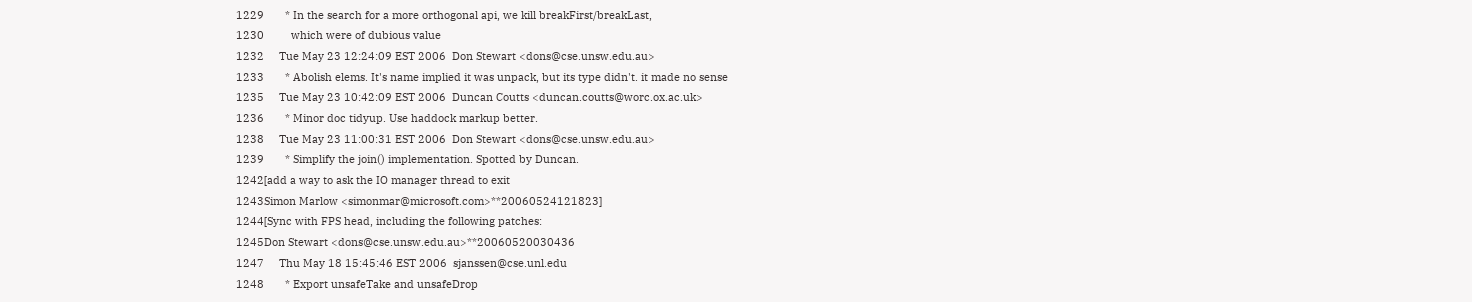1229       * In the search for a more orthogonal api, we kill breakFirst/breakLast,
1230         which were of dubious value
1232     Tue May 23 12:24:09 EST 2006  Don Stewart <dons@cse.unsw.edu.au>
1233       * Abolish elems. It's name implied it was unpack, but its type didn't. it made no sense
1235     Tue May 23 10:42:09 EST 2006  Duncan Coutts <duncan.coutts@worc.ox.ac.uk>
1236       * Minor doc tidyup. Use haddock markup better.
1238     Tue May 23 11:00:31 EST 2006  Don Stewart <dons@cse.unsw.edu.au>
1239       * Simplify the join() implementation. Spotted by Duncan.
1242[add a way to ask the IO manager thread to exit
1243Simon Marlow <simonmar@microsoft.com>**20060524121823]
1244[Sync with FPS head, including the following patches:
1245Don Stewart <dons@cse.unsw.edu.au>**20060520030436
1247     Thu May 18 15:45:46 EST 2006  sjanssen@cse.unl.edu
1248       * Export unsafeTake and unsafeDrop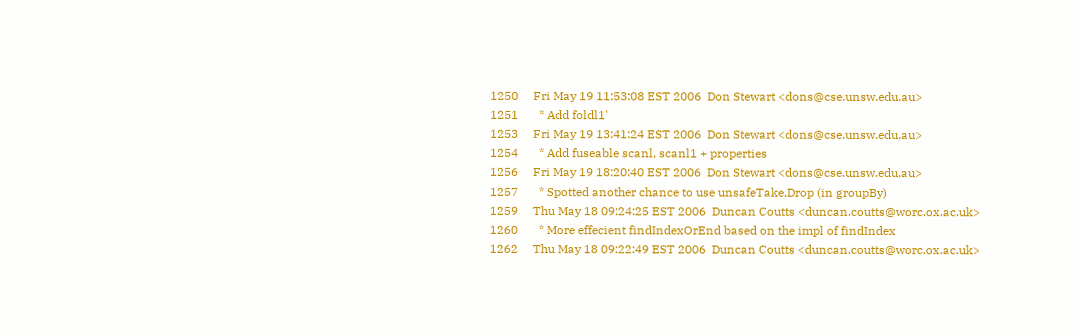1250     Fri May 19 11:53:08 EST 2006  Don Stewart <dons@cse.unsw.edu.au>
1251       * Add foldl1'
1253     Fri May 19 13:41:24 EST 2006  Don Stewart <dons@cse.unsw.edu.au>
1254       * Add fuseable scanl, scanl1 + properties
1256     Fri May 19 18:20:40 EST 2006  Don Stewart <dons@cse.unsw.edu.au>
1257       * Spotted another chance to use unsafeTake,Drop (in groupBy)
1259     Thu May 18 09:24:25 EST 2006  Duncan Coutts <duncan.coutts@worc.ox.ac.uk>
1260       * More effecient findIndexOrEnd based on the impl of findIndex
1262     Thu May 18 09:22:49 EST 2006  Duncan Coutts <duncan.coutts@worc.ox.ac.uk>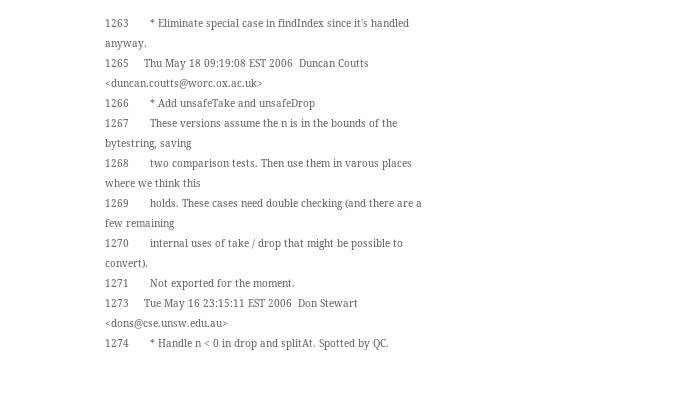1263       * Eliminate special case in findIndex since it's handled anyway.
1265     Thu May 18 09:19:08 EST 2006  Duncan Coutts <duncan.coutts@worc.ox.ac.uk>
1266       * Add unsafeTake and unsafeDrop
1267       These versions assume the n is in the bounds of the bytestring, saving
1268       two comparison tests. Then use them in varous places where we think this
1269       holds. These cases need double checking (and there are a few remaining
1270       internal uses of take / drop that might be possible to convert).
1271       Not exported for the moment.
1273     Tue May 16 23:15:11 EST 2006  Don Stewart <dons@cse.unsw.edu.au>
1274       * Handle n < 0 in drop and splitAt. Spotted by QC.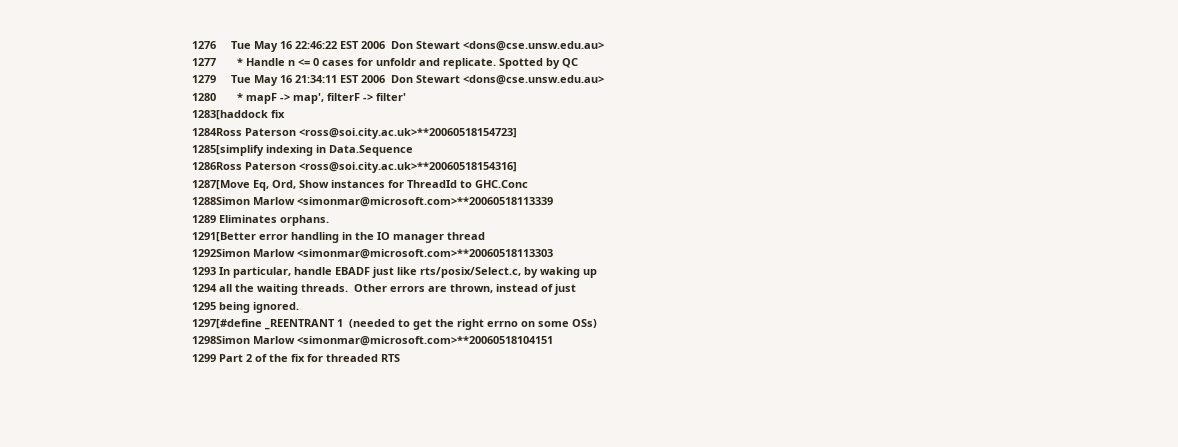1276     Tue May 16 22:46:22 EST 2006  Don Stewart <dons@cse.unsw.edu.au>
1277       * Handle n <= 0 cases for unfoldr and replicate. Spotted by QC
1279     Tue May 16 21:34:11 EST 2006  Don Stewart <dons@cse.unsw.edu.au>
1280       * mapF -> map', filterF -> filter'
1283[haddock fix
1284Ross Paterson <ross@soi.city.ac.uk>**20060518154723]
1285[simplify indexing in Data.Sequence
1286Ross Paterson <ross@soi.city.ac.uk>**20060518154316]
1287[Move Eq, Ord, Show instances for ThreadId to GHC.Conc
1288Simon Marlow <simonmar@microsoft.com>**20060518113339
1289 Eliminates orphans.
1291[Better error handling in the IO manager thread
1292Simon Marlow <simonmar@microsoft.com>**20060518113303
1293 In particular, handle EBADF just like rts/posix/Select.c, by waking up
1294 all the waiting threads.  Other errors are thrown, instead of just
1295 being ignored.
1297[#define _REENTRANT 1  (needed to get the right errno on some OSs)
1298Simon Marlow <simonmar@microsoft.com>**20060518104151
1299 Part 2 of the fix for threaded RTS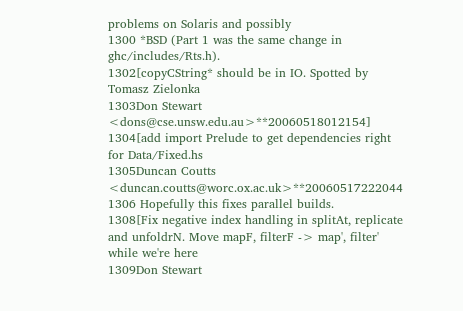problems on Solaris and possibly
1300 *BSD (Part 1 was the same change in ghc/includes/Rts.h).
1302[copyCString* should be in IO. Spotted by Tomasz Zielonka
1303Don Stewart <dons@cse.unsw.edu.au>**20060518012154]
1304[add import Prelude to get dependencies right for Data/Fixed.hs
1305Duncan Coutts <duncan.coutts@worc.ox.ac.uk>**20060517222044
1306 Hopefully this fixes parallel builds.
1308[Fix negative index handling in splitAt, replicate and unfoldrN. Move mapF, filterF -> map', filter' while we're here
1309Don Stewart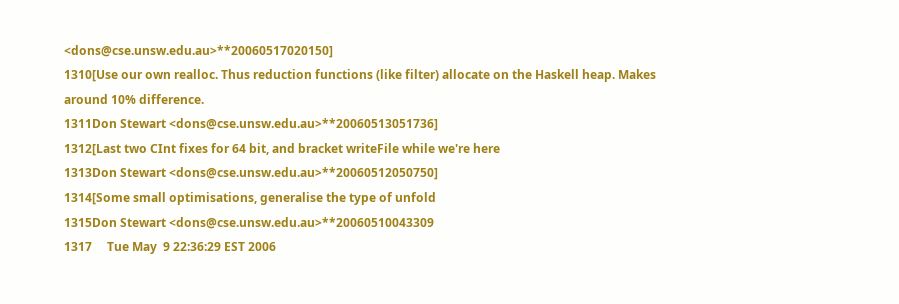<dons@cse.unsw.edu.au>**20060517020150]
1310[Use our own realloc. Thus reduction functions (like filter) allocate on the Haskell heap. Makes around 10% difference.
1311Don Stewart <dons@cse.unsw.edu.au>**20060513051736]
1312[Last two CInt fixes for 64 bit, and bracket writeFile while we're here
1313Don Stewart <dons@cse.unsw.edu.au>**20060512050750]
1314[Some small optimisations, generalise the type of unfold
1315Don Stewart <dons@cse.unsw.edu.au>**20060510043309
1317     Tue May  9 22:36:29 EST 2006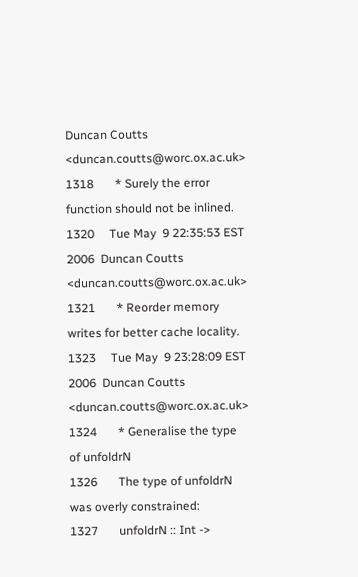Duncan Coutts <duncan.coutts@worc.ox.ac.uk>
1318       * Surely the error function should not be inlined.
1320     Tue May  9 22:35:53 EST 2006  Duncan Coutts <duncan.coutts@worc.ox.ac.uk>
1321       * Reorder memory writes for better cache locality.
1323     Tue May  9 23:28:09 EST 2006  Duncan Coutts <duncan.coutts@worc.ox.ac.uk>
1324       * Generalise the type of unfoldrN
1326       The type of unfoldrN was overly constrained:
1327       unfoldrN :: Int ->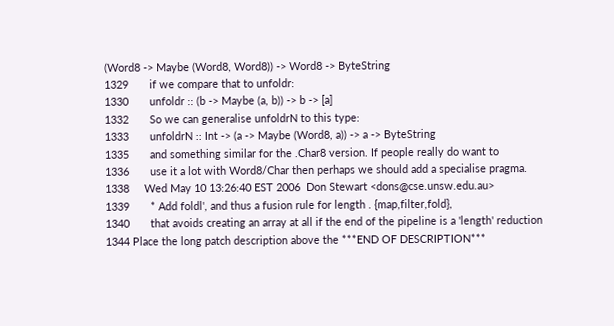(Word8 -> Maybe (Word8, Word8)) -> Word8 -> ByteString
1329       if we compare that to unfoldr:
1330       unfoldr :: (b -> Maybe (a, b)) -> b -> [a]
1332       So we can generalise unfoldrN to this type:
1333       unfoldrN :: Int -> (a -> Maybe (Word8, a)) -> a -> ByteString
1335       and something similar for the .Char8 version. If people really do want to
1336       use it a lot with Word8/Char then perhaps we should add a specialise pragma.
1338     Wed May 10 13:26:40 EST 2006  Don Stewart <dons@cse.unsw.edu.au>
1339       * Add foldl', and thus a fusion rule for length . {map,filter,fold},
1340       that avoids creating an array at all if the end of the pipeline is a 'length' reduction
1344 Place the long patch description above the ***END OF DESCRIPTION***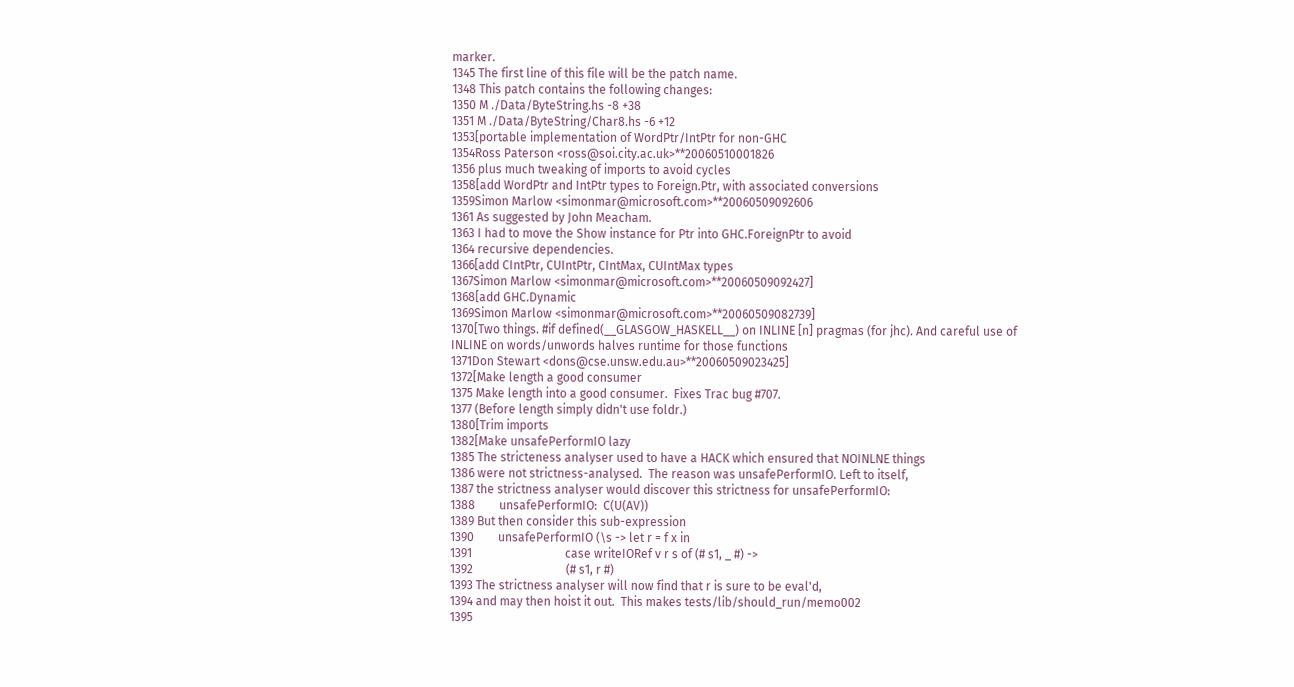marker.
1345 The first line of this file will be the patch name.
1348 This patch contains the following changes:
1350 M ./Data/ByteString.hs -8 +38
1351 M ./Data/ByteString/Char8.hs -6 +12
1353[portable implementation of WordPtr/IntPtr for non-GHC
1354Ross Paterson <ross@soi.city.ac.uk>**20060510001826
1356 plus much tweaking of imports to avoid cycles
1358[add WordPtr and IntPtr types to Foreign.Ptr, with associated conversions
1359Simon Marlow <simonmar@microsoft.com>**20060509092606
1361 As suggested by John Meacham.
1363 I had to move the Show instance for Ptr into GHC.ForeignPtr to avoid
1364 recursive dependencies.
1366[add CIntPtr, CUIntPtr, CIntMax, CUIntMax types
1367Simon Marlow <simonmar@microsoft.com>**20060509092427]
1368[add GHC.Dynamic
1369Simon Marlow <simonmar@microsoft.com>**20060509082739]
1370[Two things. #if defined(__GLASGOW_HASKELL__) on INLINE [n] pragmas (for jhc). And careful use of INLINE on words/unwords halves runtime for those functions
1371Don Stewart <dons@cse.unsw.edu.au>**20060509023425]
1372[Make length a good consumer
1375 Make length into a good consumer.  Fixes Trac bug #707.
1377 (Before length simply didn't use foldr.)
1380[Trim imports
1382[Make unsafePerformIO lazy
1385 The stricteness analyser used to have a HACK which ensured that NOINLNE things
1386 were not strictness-analysed.  The reason was unsafePerformIO. Left to itself,
1387 the strictness analyser would discover this strictness for unsafePerformIO:
1388        unsafePerformIO:  C(U(AV))
1389 But then consider this sub-expression
1390        unsafePerformIO (\s -> let r = f x in
1391                               case writeIORef v r s of (# s1, _ #) ->
1392                               (# s1, r #)
1393 The strictness analyser will now find that r is sure to be eval'd,
1394 and may then hoist it out.  This makes tests/lib/should_run/memo002
1395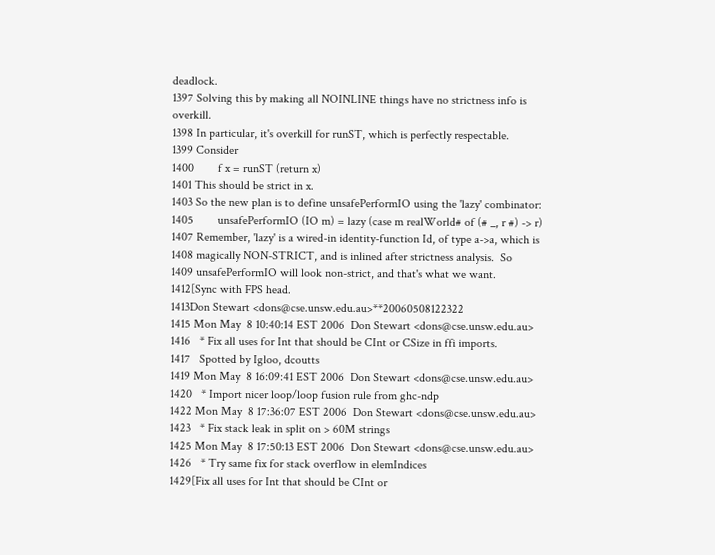deadlock.
1397 Solving this by making all NOINLINE things have no strictness info is overkill.
1398 In particular, it's overkill for runST, which is perfectly respectable.
1399 Consider
1400        f x = runST (return x)
1401 This should be strict in x.
1403 So the new plan is to define unsafePerformIO using the 'lazy' combinator:
1405        unsafePerformIO (IO m) = lazy (case m realWorld# of (# _, r #) -> r)
1407 Remember, 'lazy' is a wired-in identity-function Id, of type a->a, which is
1408 magically NON-STRICT, and is inlined after strictness analysis.  So
1409 unsafePerformIO will look non-strict, and that's what we want.
1412[Sync with FPS head.
1413Don Stewart <dons@cse.unsw.edu.au>**20060508122322
1415 Mon May  8 10:40:14 EST 2006  Don Stewart <dons@cse.unsw.edu.au>
1416   * Fix all uses for Int that should be CInt or CSize in ffi imports.
1417   Spotted by Igloo, dcoutts
1419 Mon May  8 16:09:41 EST 2006  Don Stewart <dons@cse.unsw.edu.au>
1420   * Import nicer loop/loop fusion rule from ghc-ndp
1422 Mon May  8 17:36:07 EST 2006  Don Stewart <dons@cse.unsw.edu.au>
1423   * Fix stack leak in split on > 60M strings
1425 Mon May  8 17:50:13 EST 2006  Don Stewart <dons@cse.unsw.edu.au>
1426   * Try same fix for stack overflow in elemIndices
1429[Fix all uses for Int that should be CInt or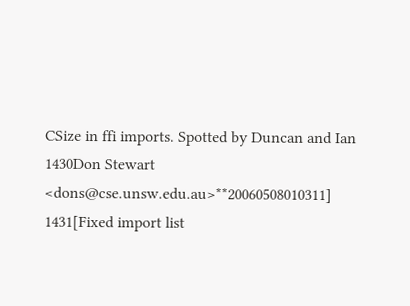CSize in ffi imports. Spotted by Duncan and Ian
1430Don Stewart <dons@cse.unsw.edu.au>**20060508010311]
1431[Fixed import list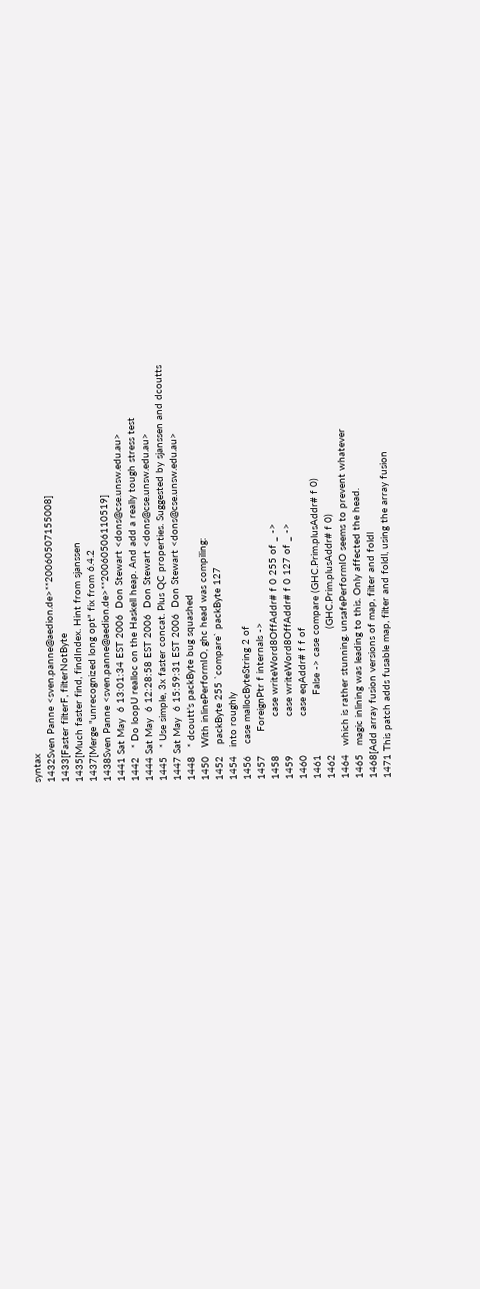syntax
1432Sven Panne <sven.panne@aedion.de>**20060507155008]
1433[Faster filterF, filterNotByte
1435[Much faster find, findIndex. Hint from sjanssen
1437[Merge "unrecognized long opt" fix from 6.4.2
1438Sven Panne <sven.panne@aedion.de>**20060506110519]
1441 Sat May  6 13:01:34 EST 2006  Don Stewart <dons@cse.unsw.edu.au>
1442   * Do loopU realloc on the Haskell heap. And add a really tough stress test
1444 Sat May  6 12:28:58 EST 2006  Don Stewart <dons@cse.unsw.edu.au>
1445   * Use simple, 3x faster concat. Plus QC properties. Suggested by sjanssen and dcoutts
1447 Sat May  6 15:59:31 EST 2006  Don Stewart <dons@cse.unsw.edu.au>
1448   * dcoutt's packByte bug squashed
1450   With inlinePerformIO, ghc head was compiling:
1452    packByte 255 `compare` packByte 127
1454   into roughly
1456    case mallocByteString 2 of
1457        ForeignPtr f internals ->
1458             case writeWord8OffAddr# f 0 255 of _ ->
1459             case writeWord8OffAddr# f 0 127 of _ ->
1460             case eqAddr# f f of
1461                    False -> case compare (GHC.Prim.plusAddr# f 0)
1462                                          (GHC.Prim.plusAddr# f 0)
1464   which is rather stunning. unsafePerformIO seems to prevent whatever
1465   magic inlining was leading to this. Only affected the head.
1468[Add array fusion versions of map, filter and foldl
1471 This patch adds fusable map, filter and foldl, using the array fusion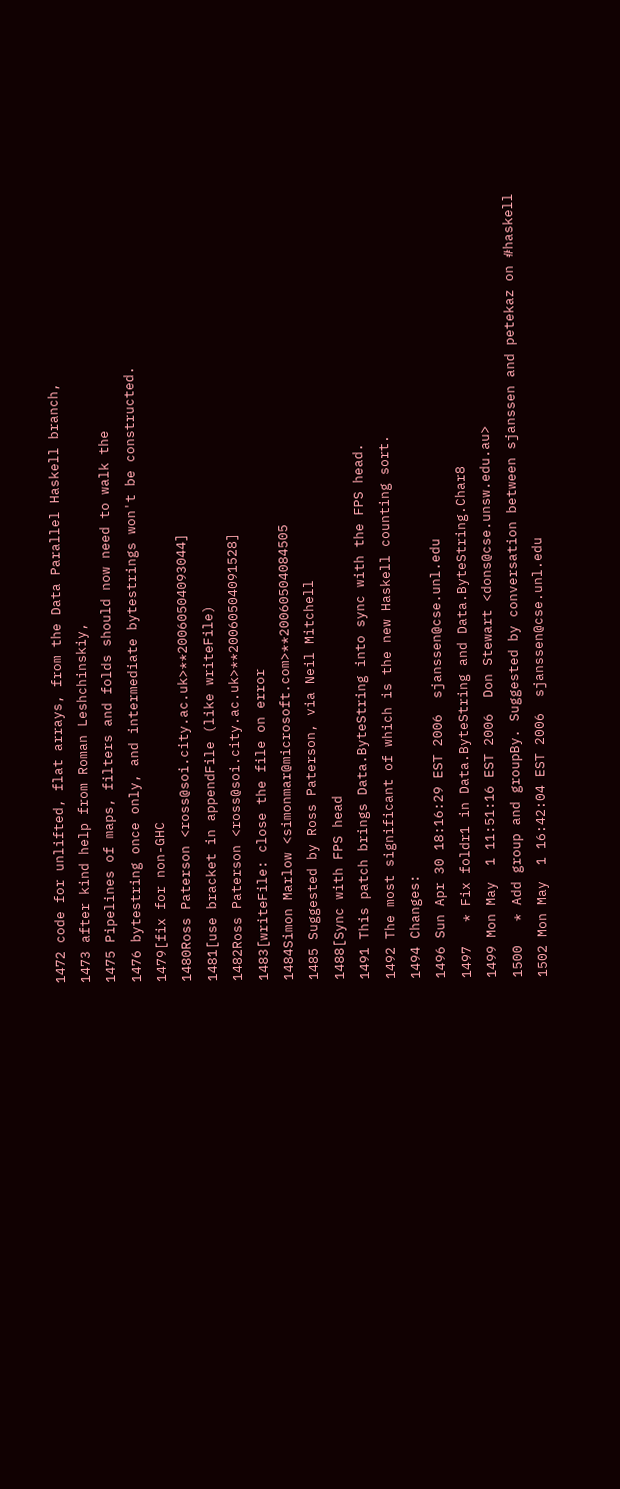1472 code for unlifted, flat arrays, from the Data Parallel Haskell branch,
1473 after kind help from Roman Leshchinskiy,
1475 Pipelines of maps, filters and folds should now need to walk the
1476 bytestring once only, and intermediate bytestrings won't be constructed.
1479[fix for non-GHC
1480Ross Paterson <ross@soi.city.ac.uk>**20060504093044]
1481[use bracket in appendFile (like writeFile)
1482Ross Paterson <ross@soi.city.ac.uk>**20060504091528]
1483[writeFile: close the file on error
1484Simon Marlow <simonmar@microsoft.com>**20060504084505
1485 Suggested by Ross Paterson, via Neil Mitchell
1488[Sync with FPS head
1491 This patch brings Data.ByteString into sync with the FPS head.
1492 The most significant of which is the new Haskell counting sort.
1494 Changes:
1496 Sun Apr 30 18:16:29 EST 2006  sjanssen@cse.unl.edu
1497   * Fix foldr1 in Data.ByteString and Data.ByteString.Char8
1499 Mon May  1 11:51:16 EST 2006  Don Stewart <dons@cse.unsw.edu.au>
1500   * Add group and groupBy. Suggested by conversation between sjanssen and petekaz on #haskell
1502 Mon May  1 16:42:04 EST 2006  sjanssen@cse.unl.edu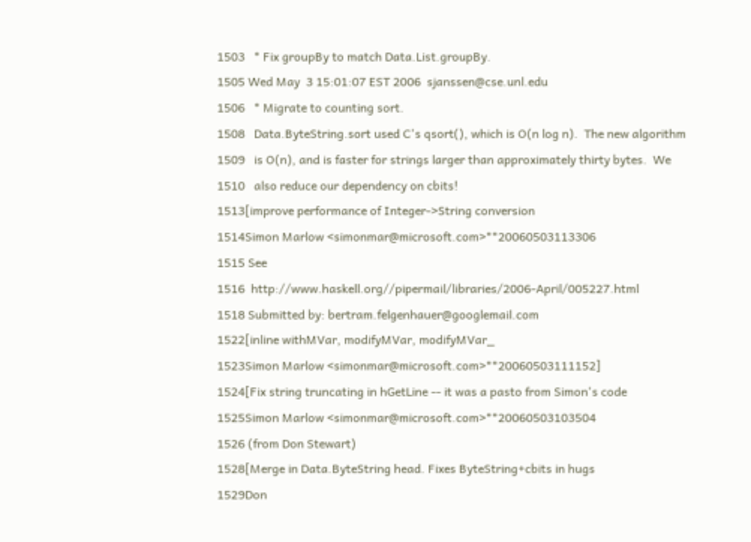1503   * Fix groupBy to match Data.List.groupBy.
1505 Wed May  3 15:01:07 EST 2006  sjanssen@cse.unl.edu
1506   * Migrate to counting sort.
1508   Data.ByteString.sort used C's qsort(), which is O(n log n).  The new algorithm
1509   is O(n), and is faster for strings larger than approximately thirty bytes.  We
1510   also reduce our dependency on cbits!
1513[improve performance of Integer->String conversion
1514Simon Marlow <simonmar@microsoft.com>**20060503113306
1515 See
1516  http://www.haskell.org//pipermail/libraries/2006-April/005227.html
1518 Submitted by: bertram.felgenhauer@googlemail.com
1522[inline withMVar, modifyMVar, modifyMVar_
1523Simon Marlow <simonmar@microsoft.com>**20060503111152]
1524[Fix string truncating in hGetLine -- it was a pasto from Simon's code
1525Simon Marlow <simonmar@microsoft.com>**20060503103504
1526 (from Don Stewart)
1528[Merge in Data.ByteString head. Fixes ByteString+cbits in hugs
1529Don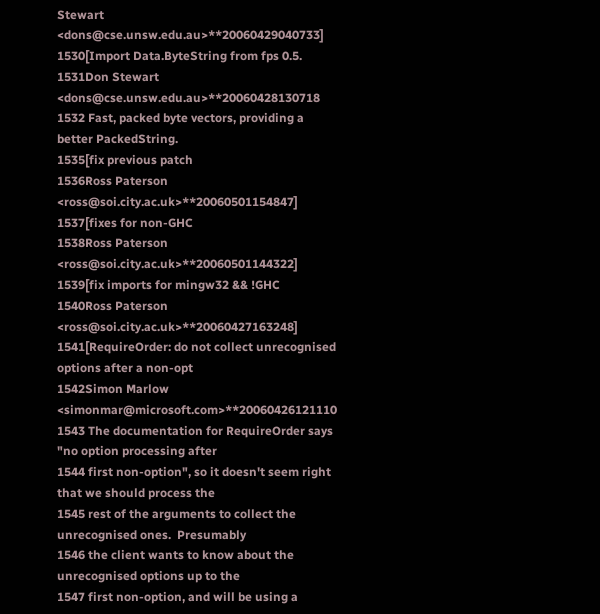Stewart <dons@cse.unsw.edu.au>**20060429040733]
1530[Import Data.ByteString from fps 0.5.
1531Don Stewart <dons@cse.unsw.edu.au>**20060428130718
1532 Fast, packed byte vectors, providing a better PackedString.
1535[fix previous patch
1536Ross Paterson <ross@soi.city.ac.uk>**20060501154847]
1537[fixes for non-GHC
1538Ross Paterson <ross@soi.city.ac.uk>**20060501144322]
1539[fix imports for mingw32 && !GHC
1540Ross Paterson <ross@soi.city.ac.uk>**20060427163248]
1541[RequireOrder: do not collect unrecognised options after a non-opt
1542Simon Marlow <simonmar@microsoft.com>**20060426121110
1543 The documentation for RequireOrder says "no option processing after
1544 first non-option", so it doesn't seem right that we should process the
1545 rest of the arguments to collect the unrecognised ones.  Presumably
1546 the client wants to know about the unrecognised options up to the
1547 first non-option, and will be using a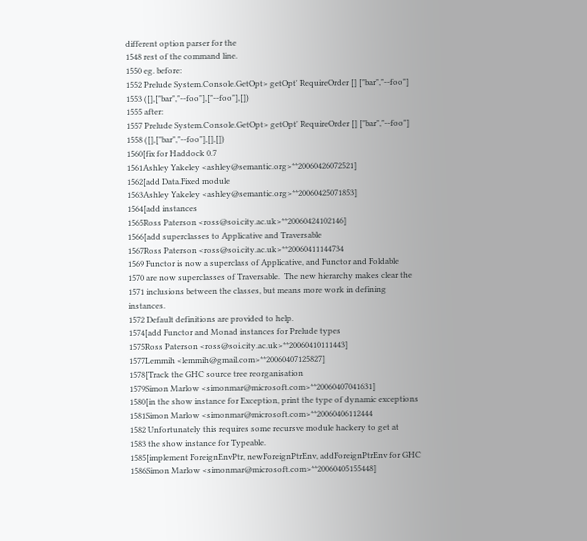different option parser for the
1548 rest of the command line.
1550 eg. before:
1552 Prelude System.Console.GetOpt> getOpt' RequireOrder [] ["bar","--foo"]
1553 ([],["bar","--foo"],["--foo"],[])
1555 after:
1557 Prelude System.Console.GetOpt> getOpt' RequireOrder [] ["bar","--foo"]
1558 ([],["bar","--foo"],[],[])
1560[fix for Haddock 0.7
1561Ashley Yakeley <ashley@semantic.org>**20060426072521]
1562[add Data.Fixed module
1563Ashley Yakeley <ashley@semantic.org>**20060425071853]
1564[add instances
1565Ross Paterson <ross@soi.city.ac.uk>**20060424102146]
1566[add superclasses to Applicative and Traversable
1567Ross Paterson <ross@soi.city.ac.uk>**20060411144734
1569 Functor is now a superclass of Applicative, and Functor and Foldable
1570 are now superclasses of Traversable.  The new hierarchy makes clear the
1571 inclusions between the classes, but means more work in defining instances.
1572 Default definitions are provided to help.
1574[add Functor and Monad instances for Prelude types
1575Ross Paterson <ross@soi.city.ac.uk>**20060410111443]
1577Lemmih <lemmih@gmail.com>**20060407125827]
1578[Track the GHC source tree reorganisation
1579Simon Marlow <simonmar@microsoft.com>**20060407041631]
1580[in the show instance for Exception, print the type of dynamic exceptions
1581Simon Marlow <simonmar@microsoft.com>**20060406112444
1582 Unfortunately this requires some recursve module hackery to get at
1583 the show instance for Typeable.
1585[implement ForeignEnvPtr, newForeignPtrEnv, addForeignPtrEnv for GHC
1586Simon Marlow <simonmar@microsoft.com>**20060405155448]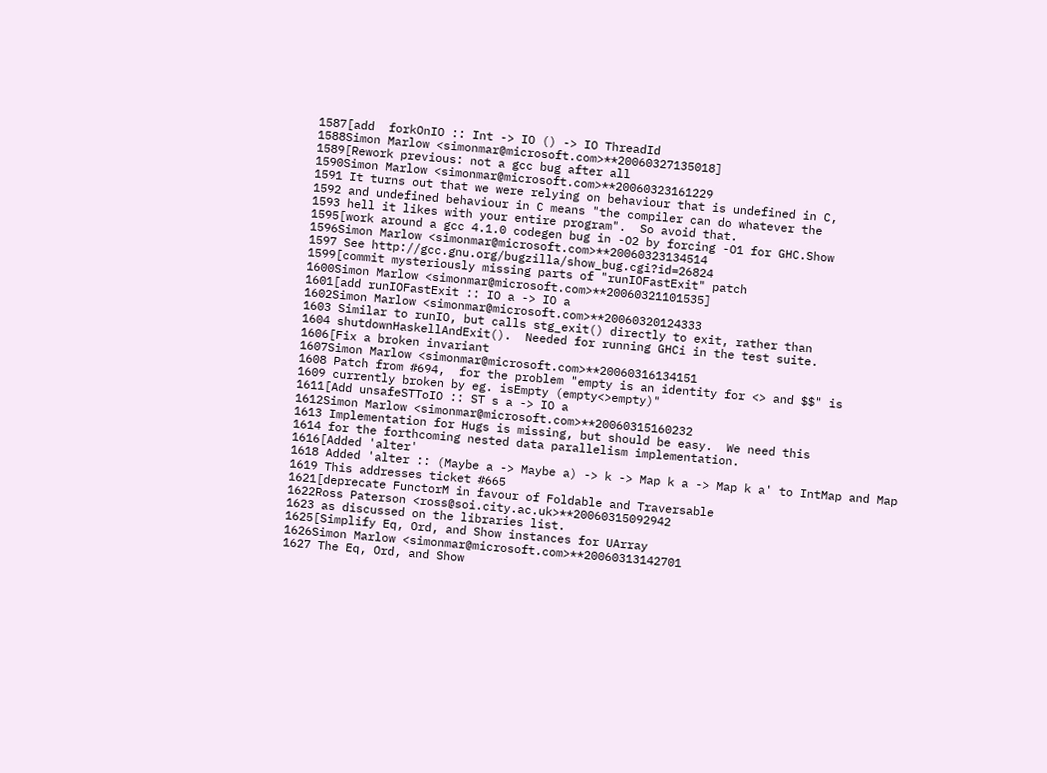1587[add  forkOnIO :: Int -> IO () -> IO ThreadId
1588Simon Marlow <simonmar@microsoft.com>**20060327135018]
1589[Rework previous: not a gcc bug after all
1590Simon Marlow <simonmar@microsoft.com>**20060323161229
1591 It turns out that we were relying on behaviour that is undefined in C,
1592 and undefined behaviour in C means "the compiler can do whatever the
1593 hell it likes with your entire program".  So avoid that.
1595[work around a gcc 4.1.0 codegen bug in -O2 by forcing -O1 for GHC.Show
1596Simon Marlow <simonmar@microsoft.com>**20060323134514
1597 See http://gcc.gnu.org/bugzilla/show_bug.cgi?id=26824
1599[commit mysteriously missing parts of "runIOFastExit" patch
1600Simon Marlow <simonmar@microsoft.com>**20060321101535]
1601[add runIOFastExit :: IO a -> IO a
1602Simon Marlow <simonmar@microsoft.com>**20060320124333
1603 Similar to runIO, but calls stg_exit() directly to exit, rather than
1604 shutdownHaskellAndExit().  Needed for running GHCi in the test suite.
1606[Fix a broken invariant
1607Simon Marlow <simonmar@microsoft.com>**20060316134151
1608 Patch from #694,  for the problem "empty is an identity for <> and $$" is
1609 currently broken by eg. isEmpty (empty<>empty)"
1611[Add unsafeSTToIO :: ST s a -> IO a
1612Simon Marlow <simonmar@microsoft.com>**20060315160232
1613 Implementation for Hugs is missing, but should be easy.  We need this
1614 for the forthcoming nested data parallelism implementation.
1616[Added 'alter'
1618 Added 'alter :: (Maybe a -> Maybe a) -> k -> Map k a -> Map k a' to IntMap and Map
1619 This addresses ticket #665
1621[deprecate FunctorM in favour of Foldable and Traversable
1622Ross Paterson <ross@soi.city.ac.uk>**20060315092942
1623 as discussed on the libraries list.
1625[Simplify Eq, Ord, and Show instances for UArray
1626Simon Marlow <simonmar@microsoft.com>**20060313142701
1627 The Eq, Ord, and Show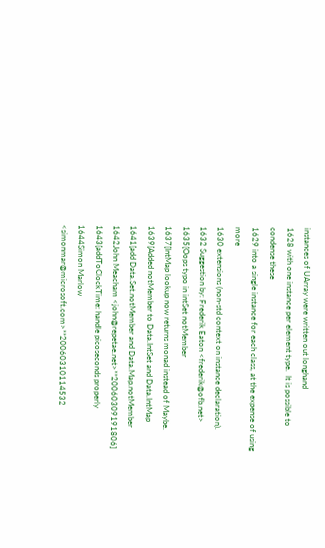instances of UArray were written out longhand
1628 with one instance per element type.  It is possible to condense these
1629 into a single instance for each class, at the expense of using more
1630 extensions (non-std context on instance declaration).
1632 Suggestion by: Frederik Eaton <frederik@ofb.net>
1635[Oops typo in intSet notMember
1637[IntMap lookup now returns monad instead of Maybe.
1639[Added notMember to Data.IntSet and Data.IntMap
1641[add Data.Set.notMember and Data.Map.notMember
1642John Meacham <john@repetae.net>**20060309191806]
1643[addToClockTime: handle picoseconds properly
1644Simon Marlow <simonmar@microsoft.com>**20060310114532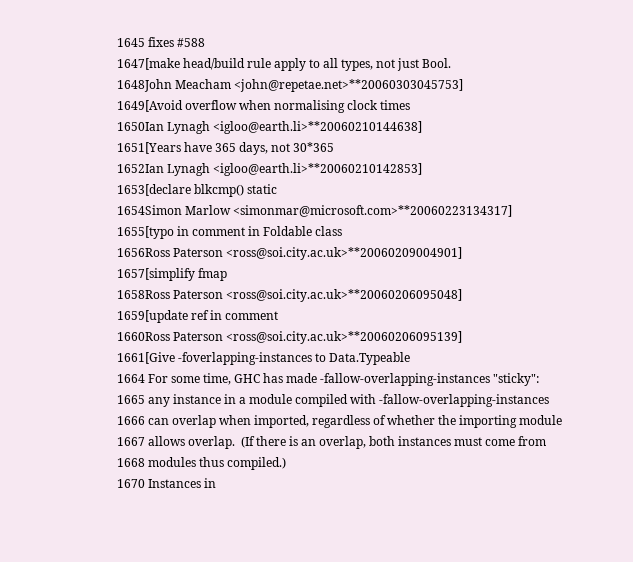1645 fixes #588
1647[make head/build rule apply to all types, not just Bool.
1648John Meacham <john@repetae.net>**20060303045753]
1649[Avoid overflow when normalising clock times
1650Ian Lynagh <igloo@earth.li>**20060210144638]
1651[Years have 365 days, not 30*365
1652Ian Lynagh <igloo@earth.li>**20060210142853]
1653[declare blkcmp() static
1654Simon Marlow <simonmar@microsoft.com>**20060223134317]
1655[typo in comment in Foldable class
1656Ross Paterson <ross@soi.city.ac.uk>**20060209004901]
1657[simplify fmap
1658Ross Paterson <ross@soi.city.ac.uk>**20060206095048]
1659[update ref in comment
1660Ross Paterson <ross@soi.city.ac.uk>**20060206095139]
1661[Give -foverlapping-instances to Data.Typeable
1664 For some time, GHC has made -fallow-overlapping-instances "sticky":
1665 any instance in a module compiled with -fallow-overlapping-instances
1666 can overlap when imported, regardless of whether the importing module
1667 allows overlap.  (If there is an overlap, both instances must come from
1668 modules thus compiled.)
1670 Instances in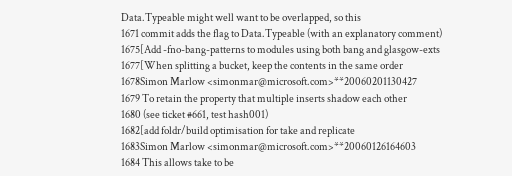Data.Typeable might well want to be overlapped, so this
1671 commit adds the flag to Data.Typeable (with an explanatory comment)
1675[Add -fno-bang-patterns to modules using both bang and glasgow-exts
1677[When splitting a bucket, keep the contents in the same order
1678Simon Marlow <simonmar@microsoft.com>**20060201130427
1679 To retain the property that multiple inserts shadow each other
1680 (see ticket #661, test hash001)
1682[add foldr/build optimisation for take and replicate
1683Simon Marlow <simonmar@microsoft.com>**20060126164603
1684 This allows take to be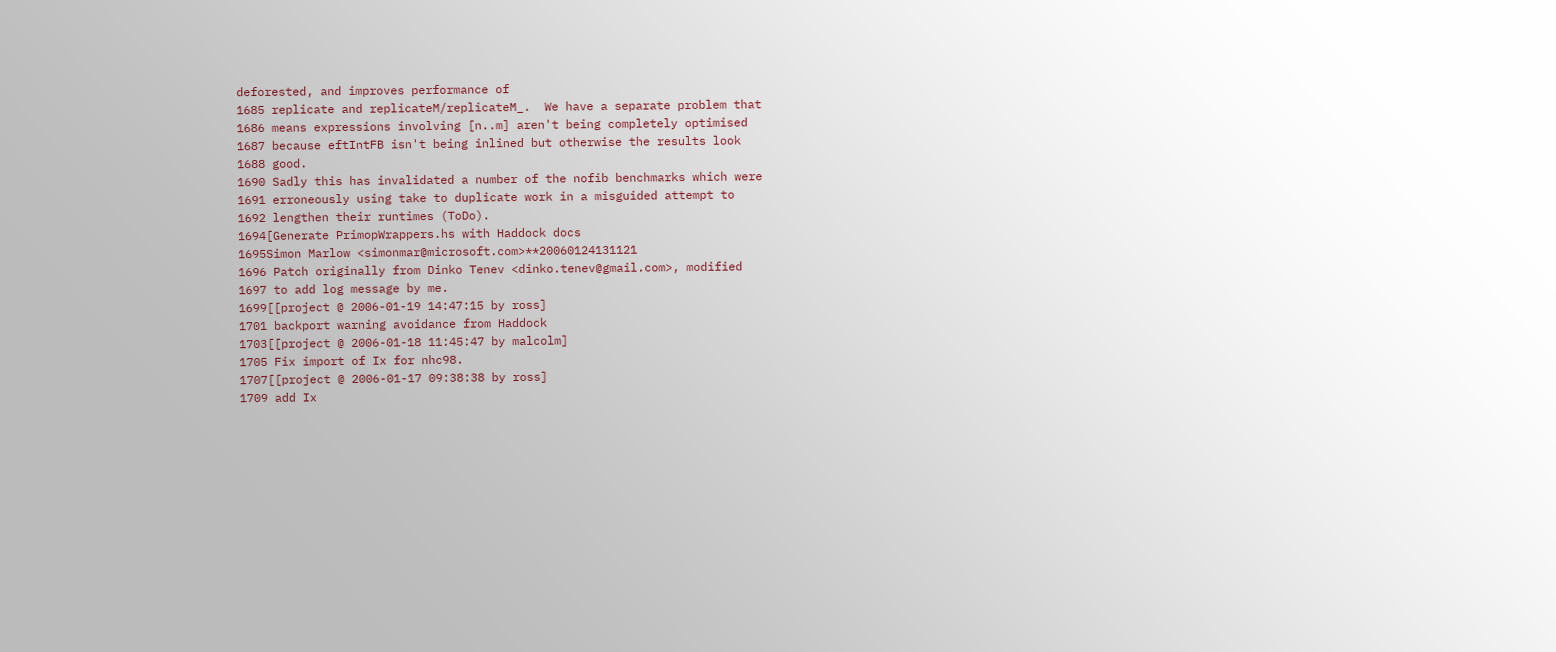deforested, and improves performance of
1685 replicate and replicateM/replicateM_.  We have a separate problem that
1686 means expressions involving [n..m] aren't being completely optimised
1687 because eftIntFB isn't being inlined but otherwise the results look
1688 good.
1690 Sadly this has invalidated a number of the nofib benchmarks which were
1691 erroneously using take to duplicate work in a misguided attempt to
1692 lengthen their runtimes (ToDo).
1694[Generate PrimopWrappers.hs with Haddock docs
1695Simon Marlow <simonmar@microsoft.com>**20060124131121
1696 Patch originally from Dinko Tenev <dinko.tenev@gmail.com>, modified
1697 to add log message by me.
1699[[project @ 2006-01-19 14:47:15 by ross]
1701 backport warning avoidance from Haddock
1703[[project @ 2006-01-18 11:45:47 by malcolm]
1705 Fix import of Ix for nhc98.
1707[[project @ 2006-01-17 09:38:38 by ross]
1709 add Ix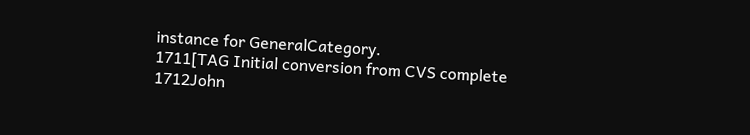instance for GeneralCategory.
1711[TAG Initial conversion from CVS complete
1712John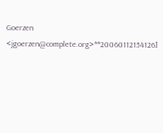Goerzen <jgoerzen@complete.org>**20060112154126]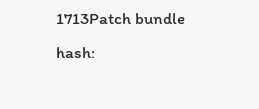1713Patch bundle hash: